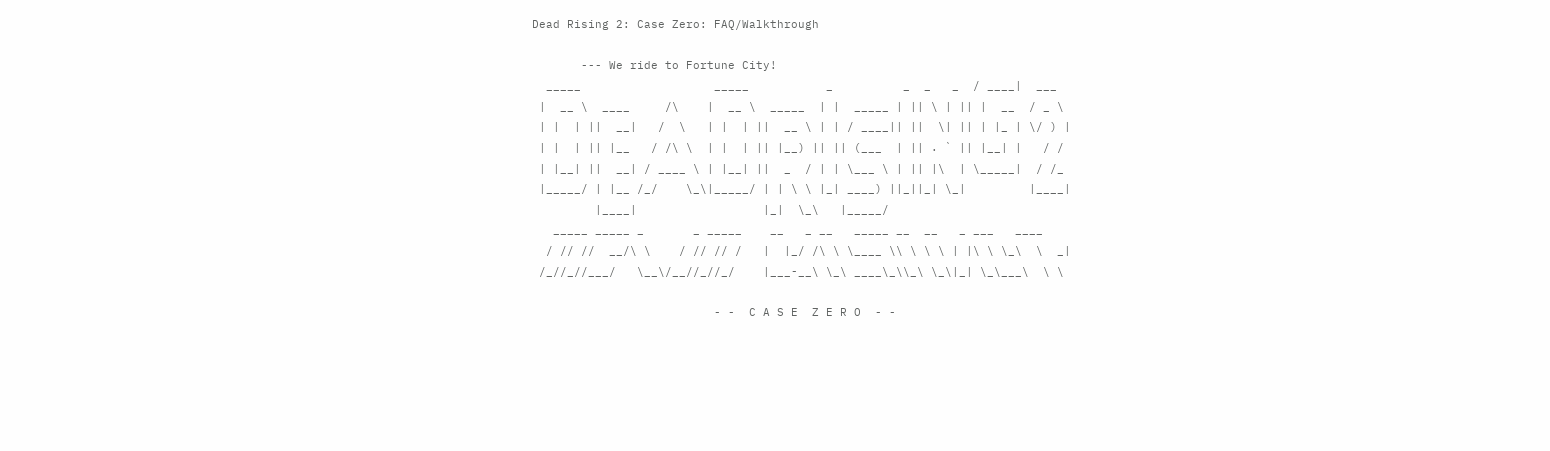Dead Rising 2: Case Zero: FAQ/Walkthrough

       --- We ride to Fortune City!
  _____                   _____           _          _  _   _  / ____|  ___
 |  __ \  ____     /\    |  __ \  _____  | |  _____ | || \ | || |  __  / _ \
 | |  | ||  __|   /  \   | |  | ||  __ \ | | / ____|| ||  \| || | |_ | \/ ) |
 | |  | || |__   / /\ \  | |  | || |__) || || (___  | || . ` || |__| |   / /
 | |__| ||  __| / ____ \ | |__| ||  _  / | | \___ \ | || |\  | \_____|  / /_
 |_____/ | |__ /_/    \_\|_____/ | | \ \ |_| ____) ||_||_| \_|         |____|
         |____|                  |_|  \_\   |_____/
   _____ _____ _       _ _____    __   _ __   _____ __  __   _ ___   ____
  / // //  __/\ \    / // // /   |  |_/ /\ \ \____ \\ \ \ \ | |\ \ \_\  \  _|
 /_//_//___/   \__\/__//_//_/    |___-__\ \_\ ____\_\\_\ \_\|_| \_\___\  \ \

                          - -  C A S E  Z E R O  - -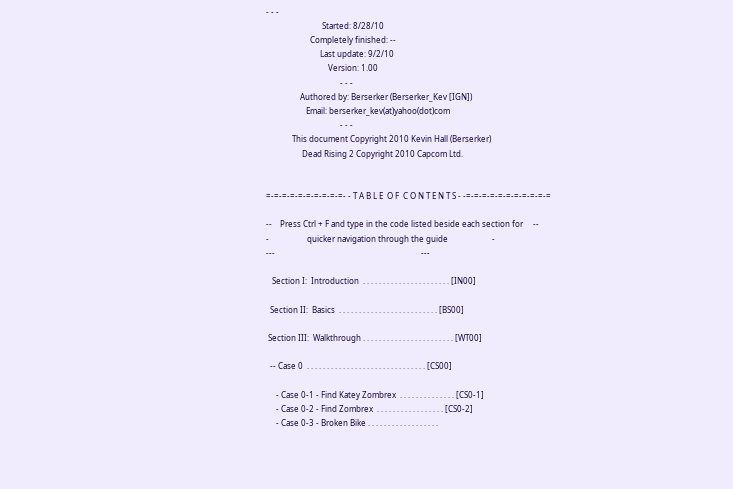- - -
                            Started: 8/28/10
                      Completely finished: --
                           Last update: 9/2/10
                               Version: 1.00
                                     - - -
                 Authored by: Berserker (Berserker_Kev [IGN])
                    Email: berserker_kev(at)yahoo(dot)com
                                     - - -
             This document Copyright 2010 Kevin Hall (Berserker)
                  Dead Rising 2 Copyright 2010 Capcom Ltd.


=-=-=-=-=-=-=-=-=-=- - T A B L E  O F  C O N T E N T S - -=-=-=-=-=-=-=-=-=-=-=

--    Press Ctrl + F and type in the code listed beside each section for     --
-                   quicker navigation through the guide                      -
---                                                                         ---

   Section I:  Introduction  . . . . . . . . . . . . . . . . . . . . . . [IN00]

  Section II:  Basics  . . . . . . . . . . . . . . . . . . . . . . . . . [BS00]

 Section III:  Walkthrough . . . . . . . . . . . . . . . . . . . . . . . [WT00]

  -- Case 0  . . . . . . . . . . . . . . . . . . . . . . . . . . . . . . [CS00]

     - Case 0-1 - Find Katey Zombrex  . . . . . . . . . . . . . . [CS0-1]
     - Case 0-2 - Find Zombrex  . . . . . . . . . . . . . . . . . [CS0-2]
     - Case 0-3 - Broken Bike . . . . . . . . . . . . . . . . . .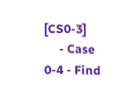[CS0-3]
     - Case 0-4 - Find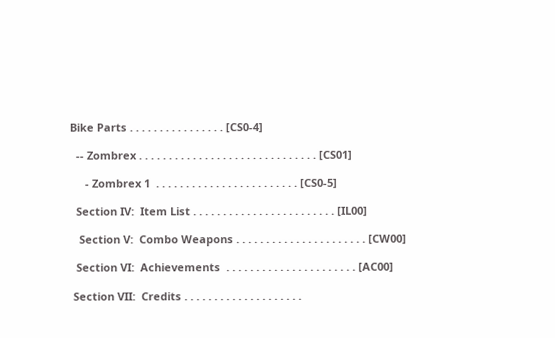Bike Parts . . . . . . . . . . . . . . . . [CS0-4]

  -- Zombrex . . . . . . . . . . . . . . . . . . . . . . . . . . . . . . [CS01]

     - Zombrex 1  . . . . . . . . . . . . . . . . . . . . . . . . [CS0-5]

  Section IV:  Item List . . . . . . . . . . . . . . . . . . . . . . . . [IL00]

   Section V:  Combo Weapons . . . . . . . . . . . . . . . . . . . . . . [CW00]

  Section VI:  Achievements  . . . . . . . . . . . . . . . . . . . . . . [AC00]

 Section VII:  Credits . . . . . . . . . . . . . . . . . . . .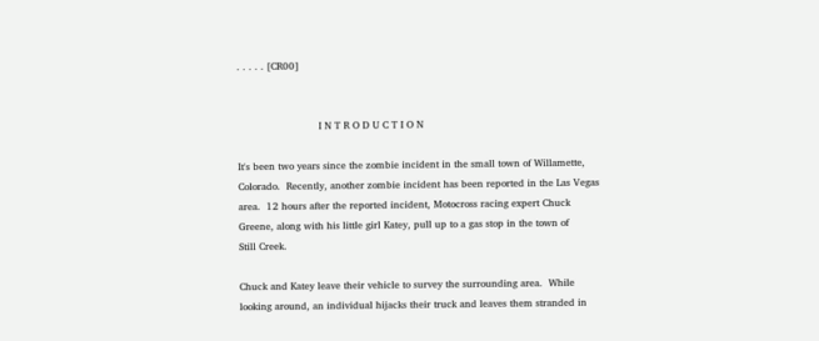. . . . . [CR00]


                           I N T R O D U C T I O N

It's been two years since the zombie incident in the small town of Willamette,
Colorado.  Recently, another zombie incident has been reported in the Las Vegas
area.  12 hours after the reported incident, Motocross racing expert Chuck
Greene, along with his little girl Katey, pull up to a gas stop in the town of
Still Creek.

Chuck and Katey leave their vehicle to survey the surrounding area.  While
looking around, an individual hijacks their truck and leaves them stranded in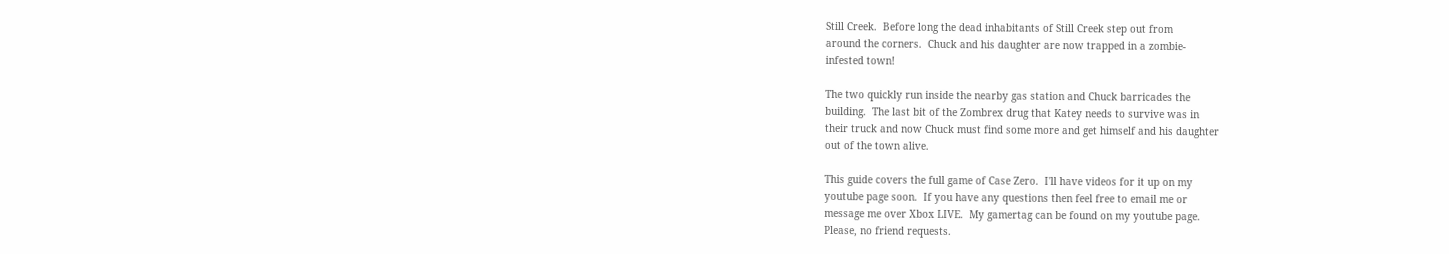Still Creek.  Before long the dead inhabitants of Still Creek step out from
around the corners.  Chuck and his daughter are now trapped in a zombie-
infested town!

The two quickly run inside the nearby gas station and Chuck barricades the
building.  The last bit of the Zombrex drug that Katey needs to survive was in
their truck and now Chuck must find some more and get himself and his daughter
out of the town alive.

This guide covers the full game of Case Zero.  I'll have videos for it up on my
youtube page soon.  If you have any questions then feel free to email me or
message me over Xbox LIVE.  My gamertag can be found on my youtube page.
Please, no friend requests.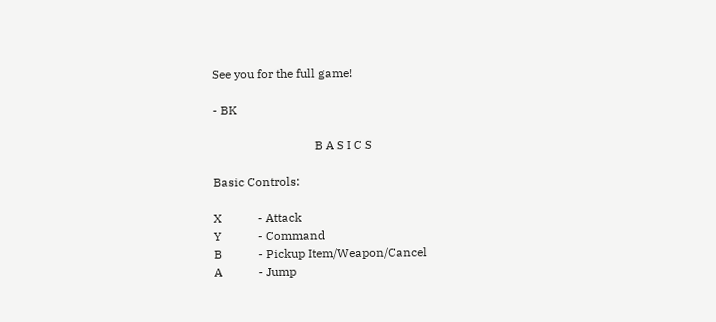See you for the full game!

- BK

                                  B A S I C S

Basic Controls:

X            - Attack
Y            - Command
B            - Pickup Item/Weapon/Cancel
A            - Jump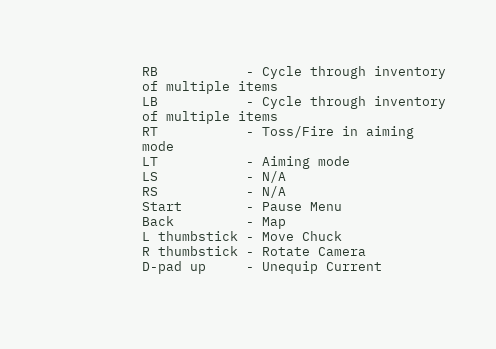RB           - Cycle through inventory of multiple items
LB           - Cycle through inventory of multiple items
RT           - Toss/Fire in aiming mode
LT           - Aiming mode
LS           - N/A
RS           - N/A
Start        - Pause Menu
Back         - Map
L thumbstick - Move Chuck
R thumbstick - Rotate Camera
D-pad up     - Unequip Current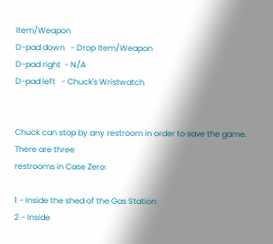Item/Weapon
D-pad down   - Drop Item/Weapon
D-pad right  - N/A
D-pad left   - Chuck's Wristwatch


Chuck can stop by any restroom in order to save the game.  There are three
restrooms in Case Zero:

1 - Inside the shed of the Gas Station
2 - Inside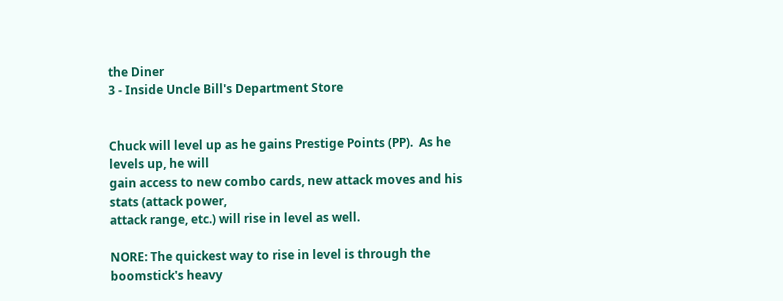the Diner
3 - Inside Uncle Bill's Department Store


Chuck will level up as he gains Prestige Points (PP).  As he levels up, he will
gain access to new combo cards, new attack moves and his stats (attack power,
attack range, etc.) will rise in level as well.

NORE: The quickest way to rise in level is through the boomstick's heavy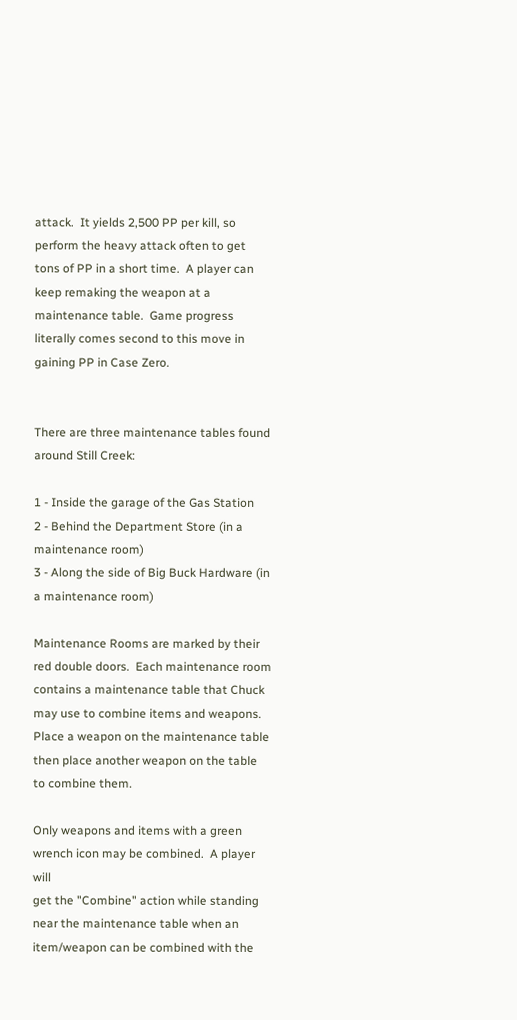attack.  It yields 2,500 PP per kill, so perform the heavy attack often to get
tons of PP in a short time.  A player can keep remaking the weapon at a
maintenance table.  Game progress literally comes second to this move in
gaining PP in Case Zero.


There are three maintenance tables found around Still Creek:

1 - Inside the garage of the Gas Station
2 - Behind the Department Store (in a maintenance room)
3 - Along the side of Big Buck Hardware (in a maintenance room)

Maintenance Rooms are marked by their red double doors.  Each maintenance room
contains a maintenance table that Chuck may use to combine items and weapons.
Place a weapon on the maintenance table then place another weapon on the table
to combine them.

Only weapons and items with a green wrench icon may be combined.  A player will
get the "Combine" action while standing near the maintenance table when an
item/weapon can be combined with the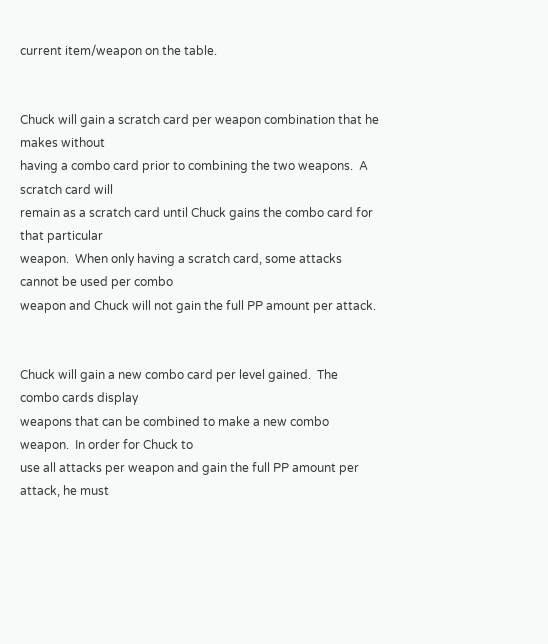current item/weapon on the table.


Chuck will gain a scratch card per weapon combination that he makes without
having a combo card prior to combining the two weapons.  A scratch card will
remain as a scratch card until Chuck gains the combo card for that particular
weapon.  When only having a scratch card, some attacks cannot be used per combo
weapon and Chuck will not gain the full PP amount per attack.


Chuck will gain a new combo card per level gained.  The combo cards display
weapons that can be combined to make a new combo weapon.  In order for Chuck to
use all attacks per weapon and gain the full PP amount per attack, he must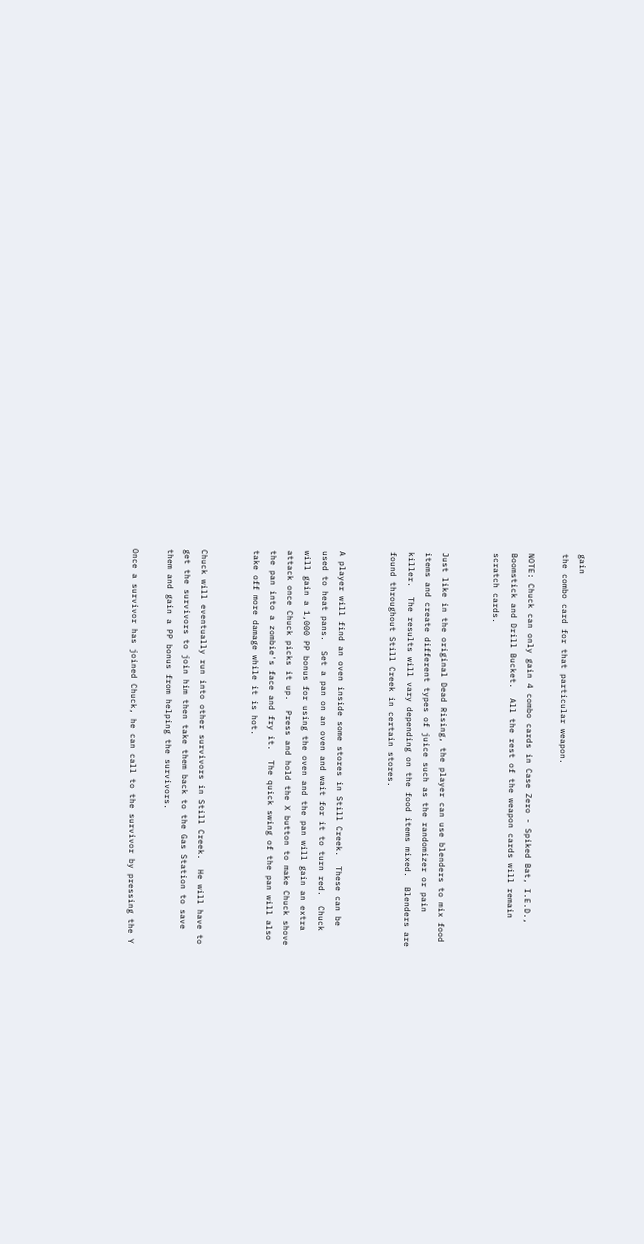gain
the combo card for that particular weapon.

NOTE: Chuck can only gain 4 combo cards in Case Zero - Spiked Bat, I.E.D.,
Boomstick and Drill Bucket.  All the rest of the weapon cards will remain
scratch cards.


Just like in the original Dead Rising, the player can use blenders to mix food
items and create different types of juice such as the randomizer or pain
killer.  The results will vary depending on the food items mixed.  Blenders are
found throughout Still Creek in certain stores.


A player will find an oven inside some stores in Still Creek.  These can be
used to heat pans.  Set a pan on an oven and wait for it to turn red.  Chuck
will gain a 1,000 PP bonus for using the oven and the pan will gain an extra
attack once Chuck picks it up.  Press and hold the X button to make Chuck shove
the pan into a zombie's face and fry it.  The quick swing of the pan will also
take off more damage while it is hot.


Chuck will eventually run into other survivors in Still Creek.  He will have to
get the survivors to join him then take them back to the Gas Station to save
them and gain a PP bonus from helping the survivors.

Once a survivor has joined Chuck, he can call to the survivor by pressing the Y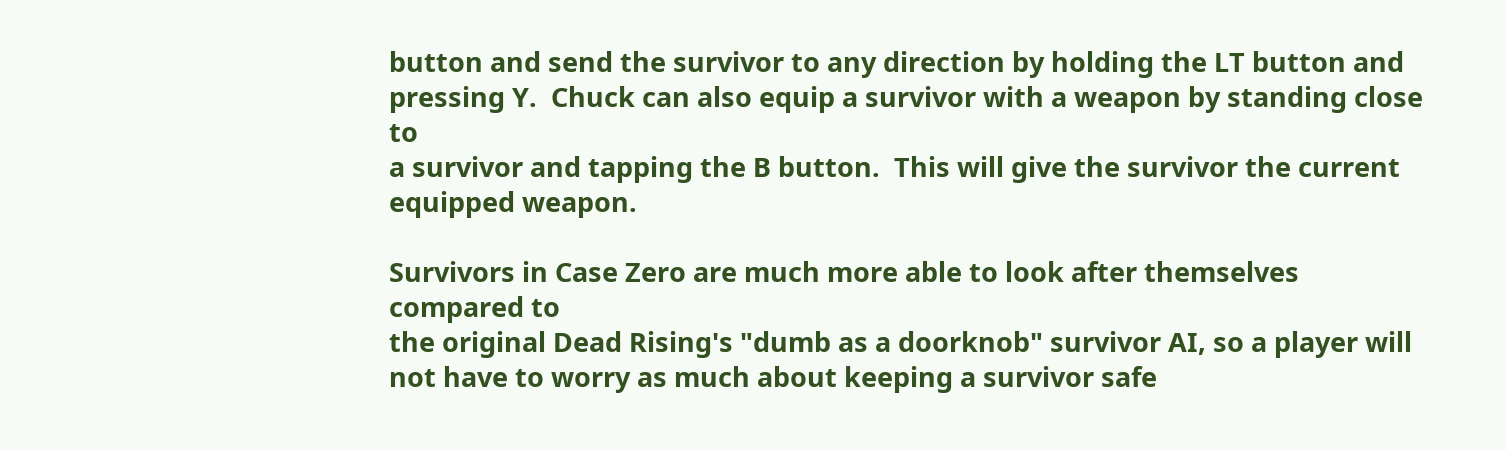button and send the survivor to any direction by holding the LT button and
pressing Y.  Chuck can also equip a survivor with a weapon by standing close to
a survivor and tapping the B button.  This will give the survivor the current
equipped weapon.

Survivors in Case Zero are much more able to look after themselves compared to
the original Dead Rising's "dumb as a doorknob" survivor AI, so a player will
not have to worry as much about keeping a survivor safe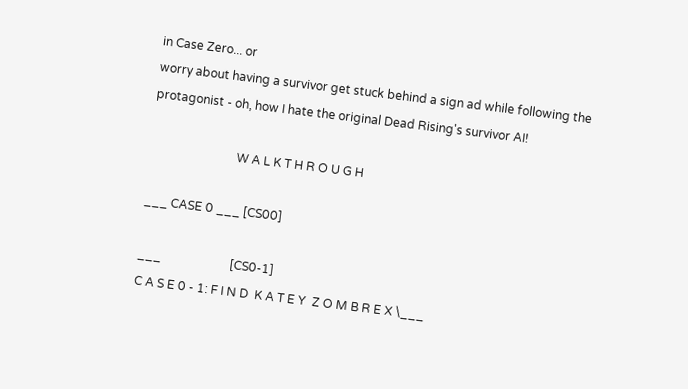in Case Zero... or
worry about having a survivor get stuck behind a sign ad while following the
protagonist - oh, how I hate the original Dead Rising's survivor AI!

                             W A L K T H R O U G H

___ CASE 0 ___ [CS00]

___                       [CS0-1]
C A S E 0 - 1: F I N D  K A T E Y  Z O M B R E X \___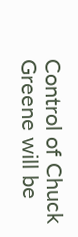Control of Chuck Greene will be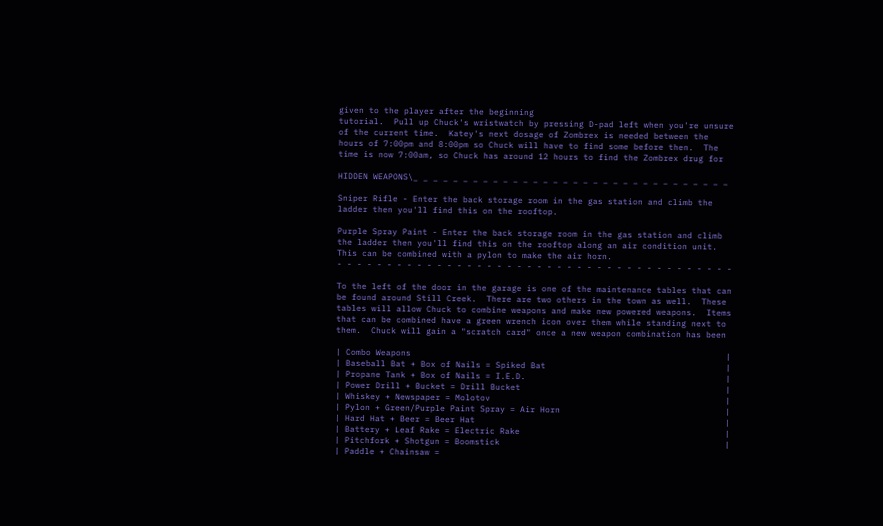given to the player after the beginning
tutorial.  Pull up Chuck's wristwatch by pressing D-pad left when you're unsure
of the current time.  Katey's next dosage of Zombrex is needed between the
hours of 7:00pm and 8:00pm so Chuck will have to find some before then.  The
time is now 7:00am, so Chuck has around 12 hours to find the Zombrex drug for

HIDDEN WEAPONS\_ _ _ _ _ _ _ _ _ _ _ _ _ _ _ _ _ _ _ _ _ _ _ _ _ _ _ _ _ _ _ _

Sniper Rifle - Enter the back storage room in the gas station and climb the
ladder then you'll find this on the rooftop.

Purple Spray Paint - Enter the back storage room in the gas station and climb
the ladder then you'll find this on the rooftop along an air condition unit.
This can be combined with a pylon to make the air horn.
- - - - - - - - - - - - - - - - - - - - - - - - - - - - - - - - - - - - - - - -

To the left of the door in the garage is one of the maintenance tables that can
be found around Still Creek.  There are two others in the town as well.  These
tables will allow Chuck to combine weapons and make new powered weapons.  Items
that can be combined have a green wrench icon over them while standing next to
them.  Chuck will gain a "scratch card" once a new weapon combination has been

| Combo Weapons                                                               |
| Baseball Bat + Box of Nails = Spiked Bat                                    |
| Propane Tank + Box of Nails = I.E.D.                                        |
| Power Drill + Bucket = Drill Bucket                                         |
| Whiskey + Newspaper = Molotov                                               |
| Pylon + Green/Purple Paint Spray = Air Horn                                 |
| Hard Hat + Beer = Beer Hat                                                  |
| Battery + Leaf Rake = Electric Rake                                         |
| Pitchfork + Shotgun = Boomstick                                             |
| Paddle + Chainsaw =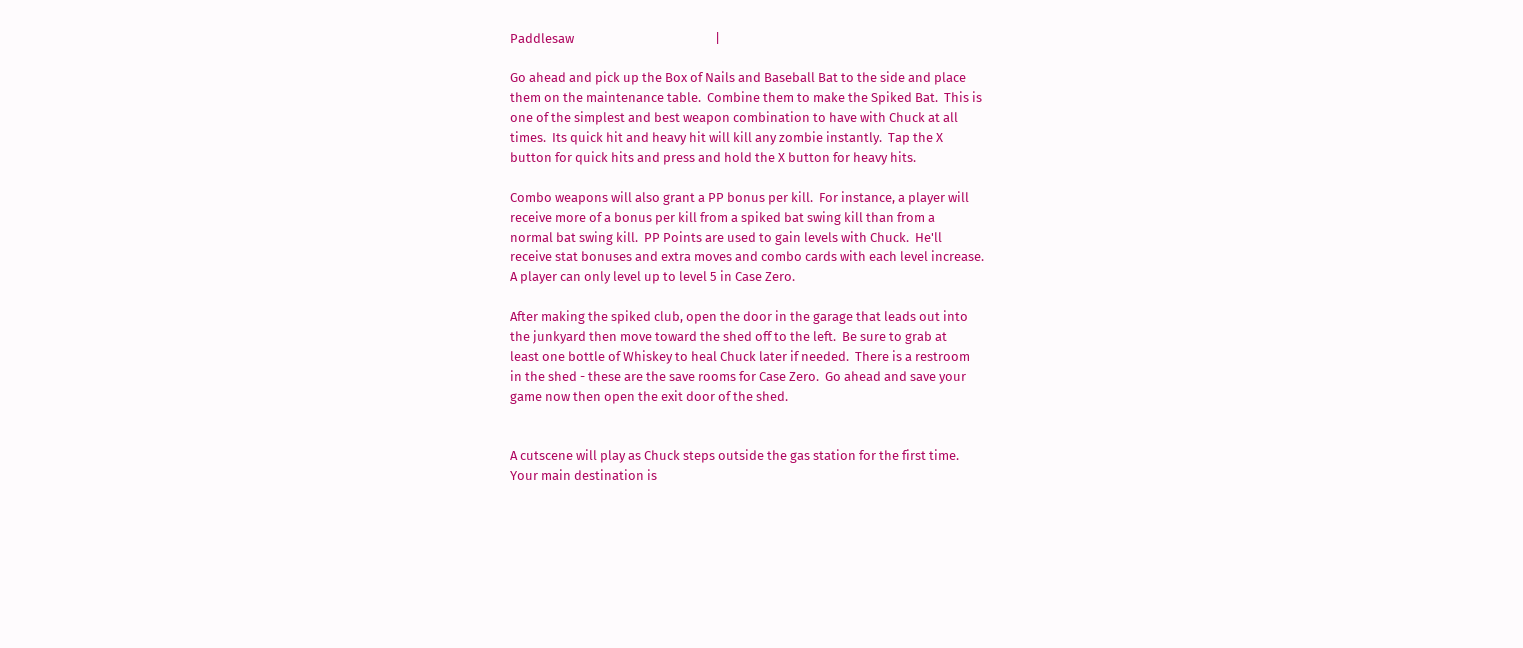Paddlesaw                                               |

Go ahead and pick up the Box of Nails and Baseball Bat to the side and place
them on the maintenance table.  Combine them to make the Spiked Bat.  This is
one of the simplest and best weapon combination to have with Chuck at all
times.  Its quick hit and heavy hit will kill any zombie instantly.  Tap the X
button for quick hits and press and hold the X button for heavy hits.

Combo weapons will also grant a PP bonus per kill.  For instance, a player will
receive more of a bonus per kill from a spiked bat swing kill than from a
normal bat swing kill.  PP Points are used to gain levels with Chuck.  He'll
receive stat bonuses and extra moves and combo cards with each level increase.
A player can only level up to level 5 in Case Zero.

After making the spiked club, open the door in the garage that leads out into
the junkyard then move toward the shed off to the left.  Be sure to grab at
least one bottle of Whiskey to heal Chuck later if needed.  There is a restroom
in the shed - these are the save rooms for Case Zero.  Go ahead and save your
game now then open the exit door of the shed.


A cutscene will play as Chuck steps outside the gas station for the first time.
Your main destination is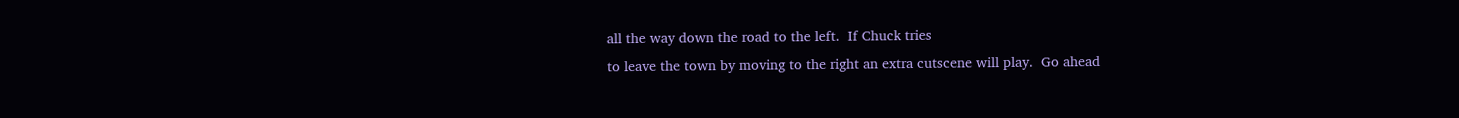all the way down the road to the left.  If Chuck tries
to leave the town by moving to the right an extra cutscene will play.  Go ahead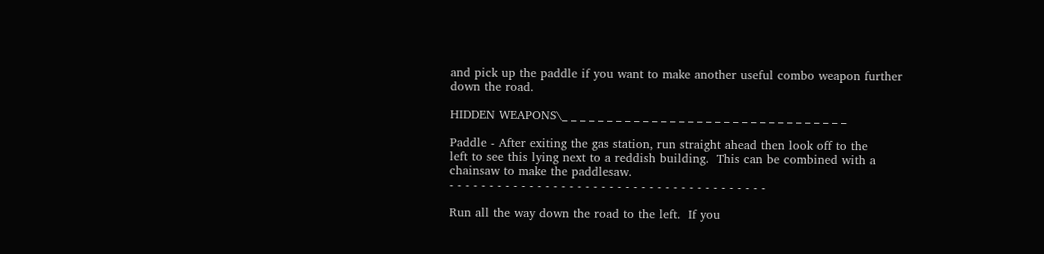and pick up the paddle if you want to make another useful combo weapon further
down the road.

HIDDEN WEAPONS\_ _ _ _ _ _ _ _ _ _ _ _ _ _ _ _ _ _ _ _ _ _ _ _ _ _ _ _ _ _ _ _

Paddle - After exiting the gas station, run straight ahead then look off to the
left to see this lying next to a reddish building.  This can be combined with a
chainsaw to make the paddlesaw.
- - - - - - - - - - - - - - - - - - - - - - - - - - - - - - - - - - - - - - - -

Run all the way down the road to the left.  If you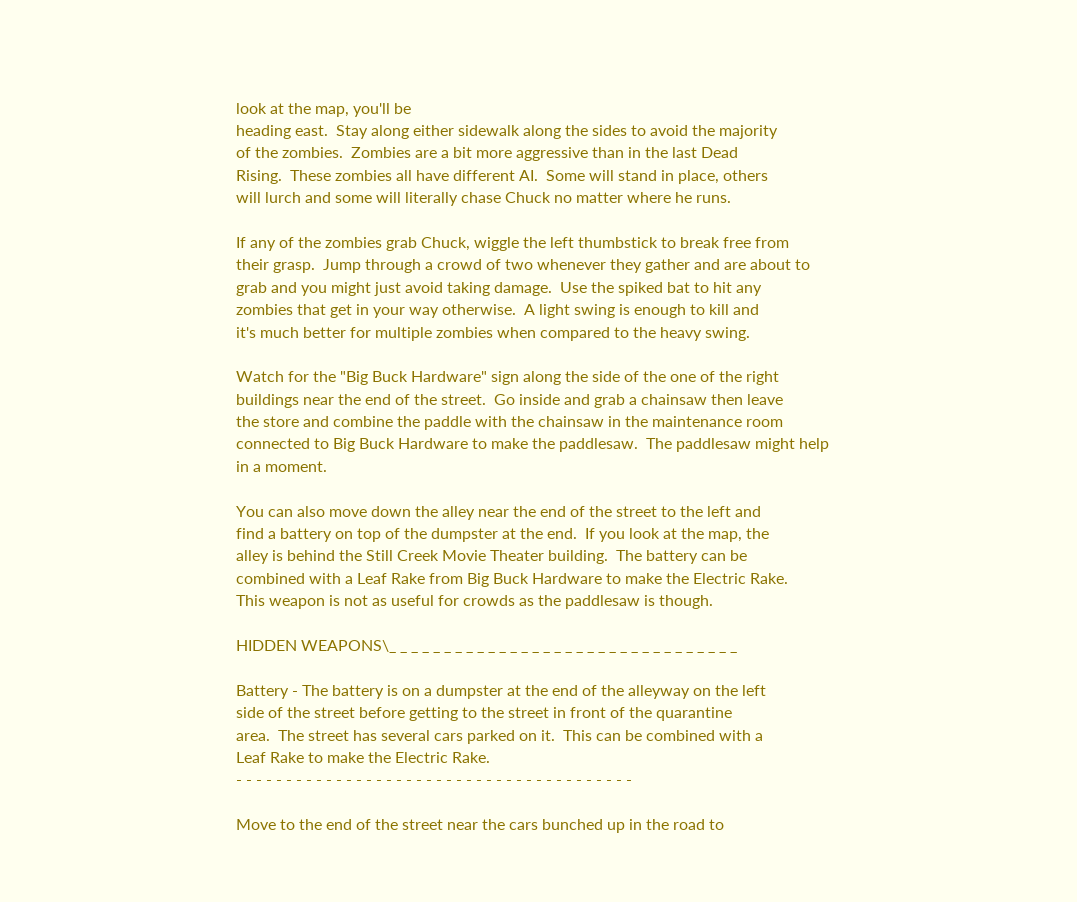look at the map, you'll be
heading east.  Stay along either sidewalk along the sides to avoid the majority
of the zombies.  Zombies are a bit more aggressive than in the last Dead
Rising.  These zombies all have different AI.  Some will stand in place, others
will lurch and some will literally chase Chuck no matter where he runs.

If any of the zombies grab Chuck, wiggle the left thumbstick to break free from
their grasp.  Jump through a crowd of two whenever they gather and are about to
grab and you might just avoid taking damage.  Use the spiked bat to hit any
zombies that get in your way otherwise.  A light swing is enough to kill and
it's much better for multiple zombies when compared to the heavy swing.

Watch for the "Big Buck Hardware" sign along the side of the one of the right
buildings near the end of the street.  Go inside and grab a chainsaw then leave
the store and combine the paddle with the chainsaw in the maintenance room
connected to Big Buck Hardware to make the paddlesaw.  The paddlesaw might help
in a moment.

You can also move down the alley near the end of the street to the left and
find a battery on top of the dumpster at the end.  If you look at the map, the
alley is behind the Still Creek Movie Theater building.  The battery can be
combined with a Leaf Rake from Big Buck Hardware to make the Electric Rake.
This weapon is not as useful for crowds as the paddlesaw is though.

HIDDEN WEAPONS\_ _ _ _ _ _ _ _ _ _ _ _ _ _ _ _ _ _ _ _ _ _ _ _ _ _ _ _ _ _ _ _

Battery - The battery is on a dumpster at the end of the alleyway on the left
side of the street before getting to the street in front of the quarantine
area.  The street has several cars parked on it.  This can be combined with a
Leaf Rake to make the Electric Rake.
- - - - - - - - - - - - - - - - - - - - - - - - - - - - - - - - - - - - - - - -

Move to the end of the street near the cars bunched up in the road to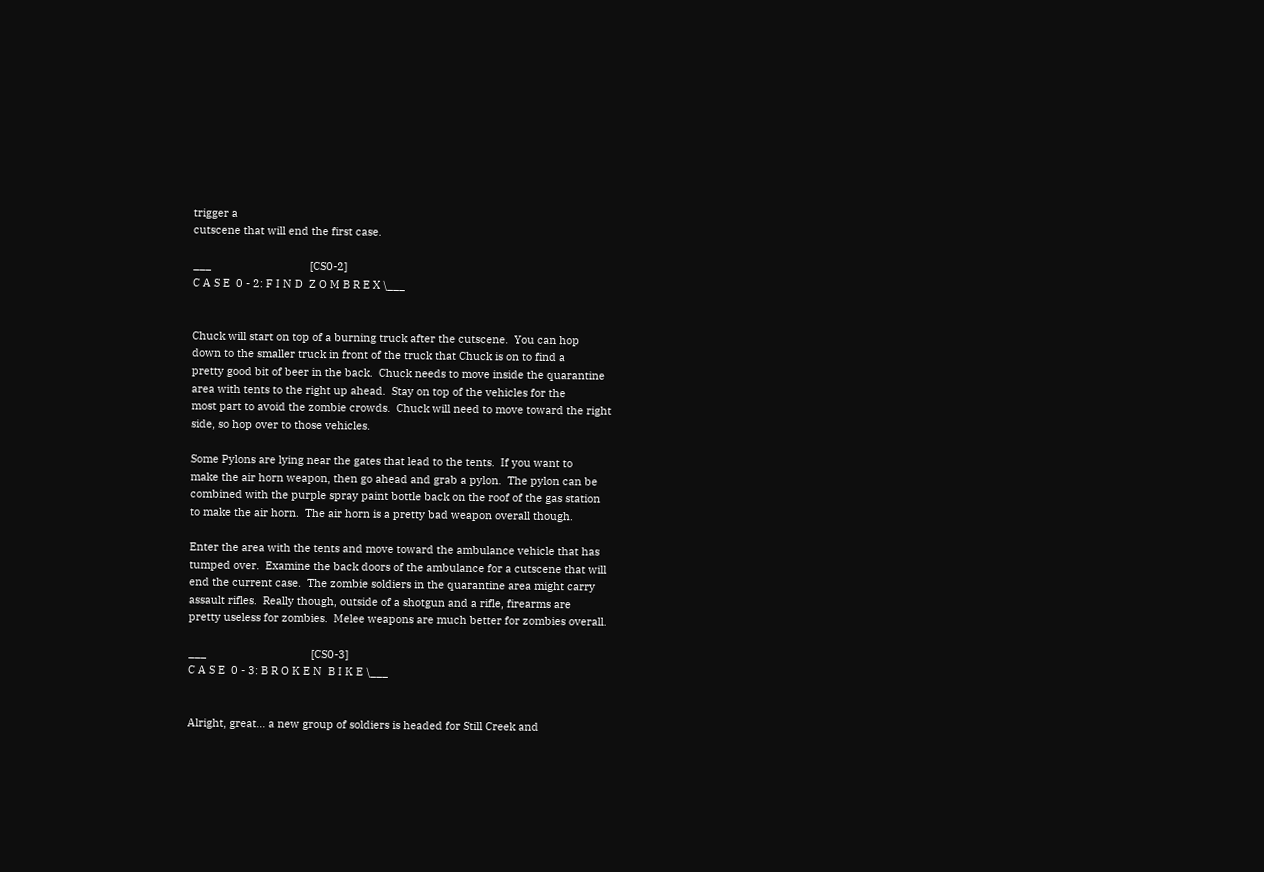trigger a
cutscene that will end the first case.

___                                 [CS0-2]
C A S E  0 - 2: F I N D  Z O M B R E X \___


Chuck will start on top of a burning truck after the cutscene.  You can hop
down to the smaller truck in front of the truck that Chuck is on to find a
pretty good bit of beer in the back.  Chuck needs to move inside the quarantine
area with tents to the right up ahead.  Stay on top of the vehicles for the
most part to avoid the zombie crowds.  Chuck will need to move toward the right
side, so hop over to those vehicles.

Some Pylons are lying near the gates that lead to the tents.  If you want to
make the air horn weapon, then go ahead and grab a pylon.  The pylon can be
combined with the purple spray paint bottle back on the roof of the gas station
to make the air horn.  The air horn is a pretty bad weapon overall though.

Enter the area with the tents and move toward the ambulance vehicle that has
tumped over.  Examine the back doors of the ambulance for a cutscene that will
end the current case.  The zombie soldiers in the quarantine area might carry
assault rifles.  Really though, outside of a shotgun and a rifle, firearms are
pretty useless for zombies.  Melee weapons are much better for zombies overall.

___                                   [CS0-3]
C A S E  0 - 3: B R O K E N  B I K E \___


Alright, great... a new group of soldiers is headed for Still Creek and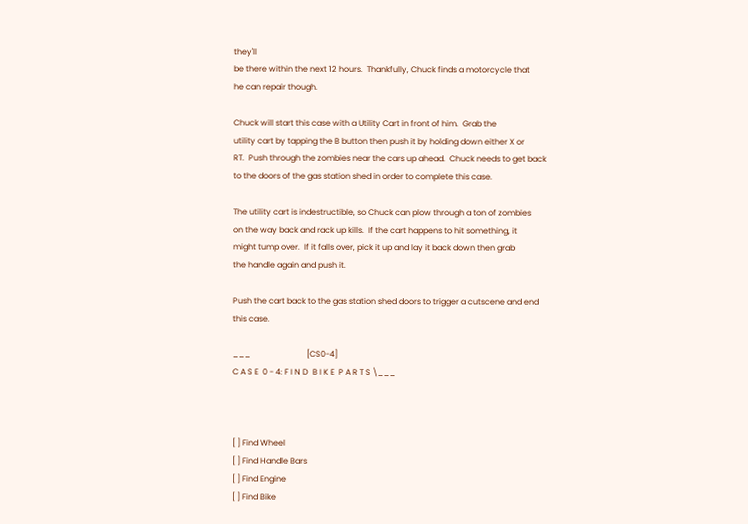they'll
be there within the next 12 hours.  Thankfully, Chuck finds a motorcycle that
he can repair though.

Chuck will start this case with a Utility Cart in front of him.  Grab the
utility cart by tapping the B button then push it by holding down either X or
RT.  Push through the zombies near the cars up ahead.  Chuck needs to get back
to the doors of the gas station shed in order to complete this case.

The utility cart is indestructible, so Chuck can plow through a ton of zombies
on the way back and rack up kills.  If the cart happens to hit something, it
might tump over.  If it falls over, pick it up and lay it back down then grab
the handle again and push it.

Push the cart back to the gas station shed doors to trigger a cutscene and end
this case.

___                            [CS0-4]
C A S E  0 - 4: F I N D  B I K E  P A R T S \___



[ ] Find Wheel
[ ] Find Handle Bars
[ ] Find Engine
[ ] Find Bike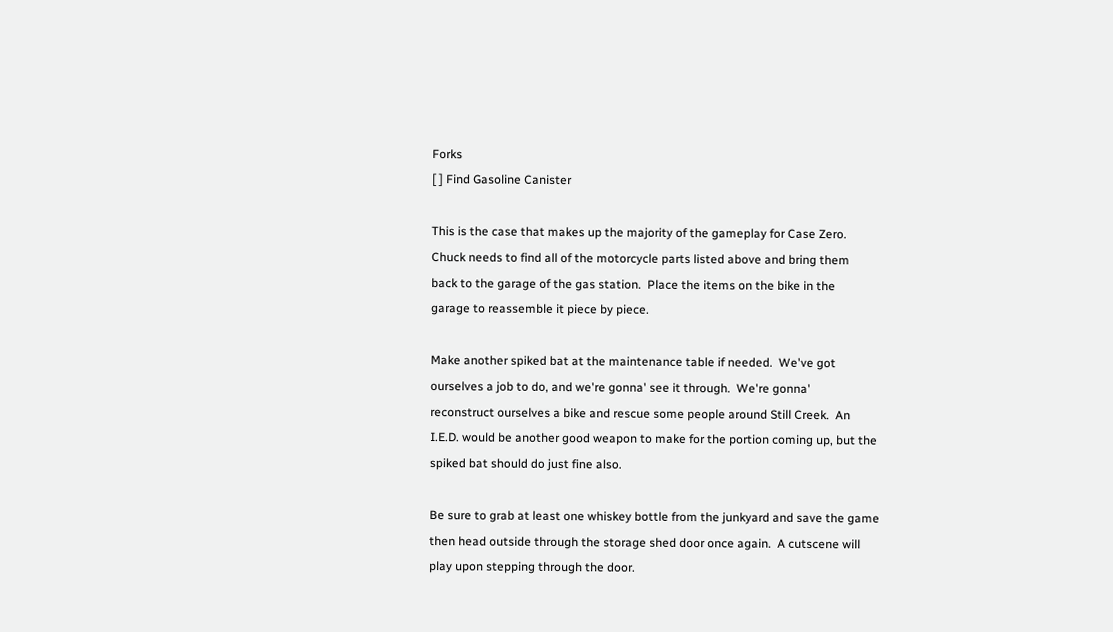Forks
[ ] Find Gasoline Canister

This is the case that makes up the majority of the gameplay for Case Zero.
Chuck needs to find all of the motorcycle parts listed above and bring them
back to the garage of the gas station.  Place the items on the bike in the
garage to reassemble it piece by piece.

Make another spiked bat at the maintenance table if needed.  We've got
ourselves a job to do, and we're gonna' see it through.  We're gonna'
reconstruct ourselves a bike and rescue some people around Still Creek.  An
I.E.D. would be another good weapon to make for the portion coming up, but the
spiked bat should do just fine also.

Be sure to grab at least one whiskey bottle from the junkyard and save the game
then head outside through the storage shed door once again.  A cutscene will
play upon stepping through the door.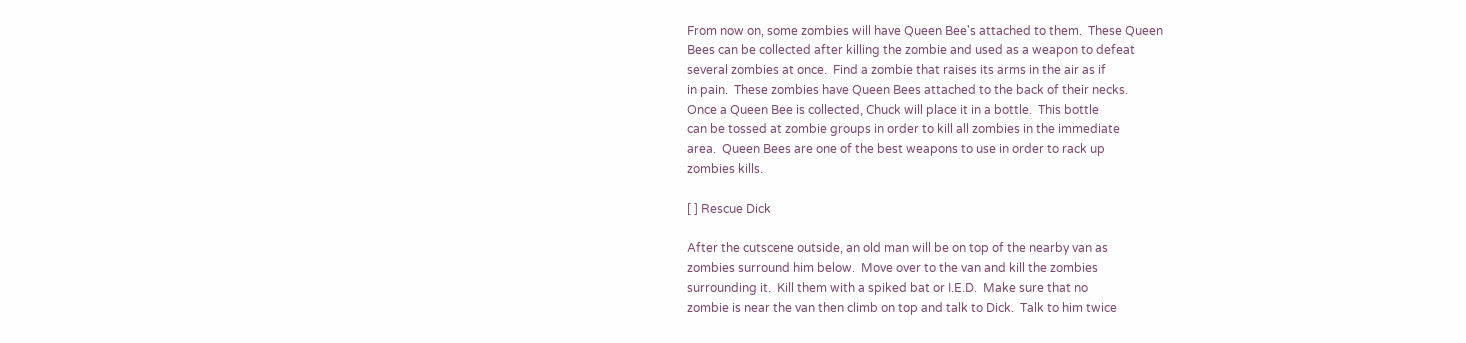From now on, some zombies will have Queen Bee's attached to them.  These Queen
Bees can be collected after killing the zombie and used as a weapon to defeat
several zombies at once.  Find a zombie that raises its arms in the air as if
in pain.  These zombies have Queen Bees attached to the back of their necks.
Once a Queen Bee is collected, Chuck will place it in a bottle.  This bottle
can be tossed at zombie groups in order to kill all zombies in the immediate
area.  Queen Bees are one of the best weapons to use in order to rack up
zombies kills.

[ ] Rescue Dick

After the cutscene outside, an old man will be on top of the nearby van as
zombies surround him below.  Move over to the van and kill the zombies
surrounding it.  Kill them with a spiked bat or I.E.D.  Make sure that no
zombie is near the van then climb on top and talk to Dick.  Talk to him twice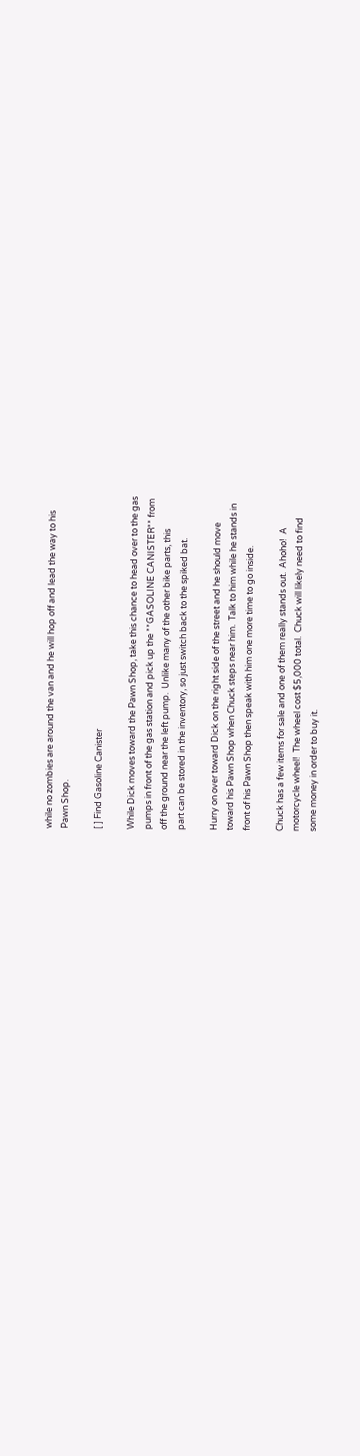while no zombies are around the van and he will hop off and lead the way to his
Pawn Shop.

[ ] Find Gasoline Canister

While Dick moves toward the Pawn Shop, take this chance to head over to the gas
pumps in front of the gas station and pick up the **GASOLINE CANISTER** from
off the ground near the left pump.  Unlike many of the other bike parts, this
part can be stored in the inventory, so just switch back to the spiked bat.

Hurry on over toward Dick on the right side of the street and he should move
toward his Pawn Shop when Chuck steps near him.  Talk to him while he stands in
front of his Pawn Shop then speak with him one more time to go inside.

Chuck has a few items for sale and one of them really stands out.  Ahoho!  A
motorcycle wheel!  The wheel cost $5,000 total.  Chuck will likely need to find
some money in order to buy it.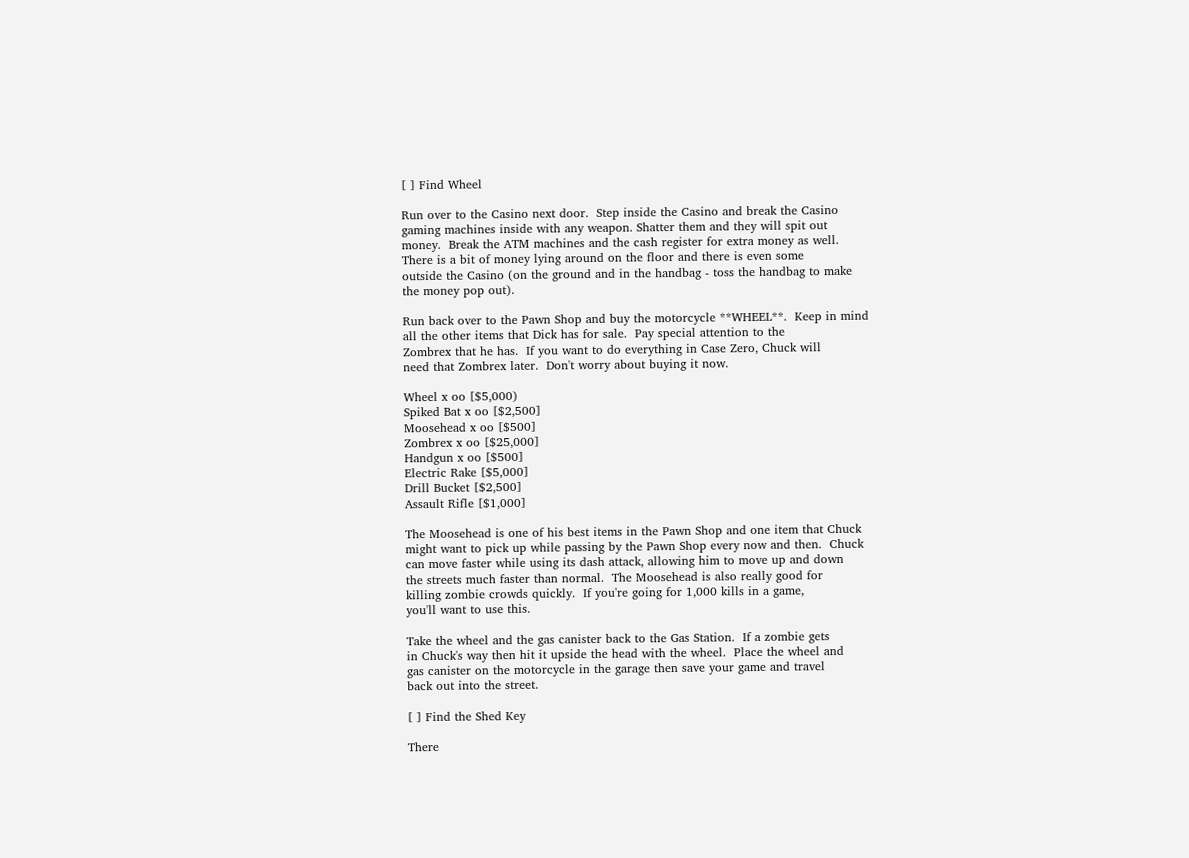[ ] Find Wheel

Run over to the Casino next door.  Step inside the Casino and break the Casino
gaming machines inside with any weapon. Shatter them and they will spit out
money.  Break the ATM machines and the cash register for extra money as well.
There is a bit of money lying around on the floor and there is even some
outside the Casino (on the ground and in the handbag - toss the handbag to make
the money pop out).

Run back over to the Pawn Shop and buy the motorcycle **WHEEL**.  Keep in mind
all the other items that Dick has for sale.  Pay special attention to the
Zombrex that he has.  If you want to do everything in Case Zero, Chuck will
need that Zombrex later.  Don't worry about buying it now.

Wheel x oo [$5,000)
Spiked Bat x oo [$2,500]
Moosehead x oo [$500]
Zombrex x oo [$25,000]
Handgun x oo [$500]
Electric Rake [$5,000]
Drill Bucket [$2,500]
Assault Rifle [$1,000]

The Moosehead is one of his best items in the Pawn Shop and one item that Chuck
might want to pick up while passing by the Pawn Shop every now and then.  Chuck
can move faster while using its dash attack, allowing him to move up and down
the streets much faster than normal.  The Moosehead is also really good for
killing zombie crowds quickly.  If you're going for 1,000 kills in a game,
you'll want to use this.

Take the wheel and the gas canister back to the Gas Station.  If a zombie gets
in Chuck's way then hit it upside the head with the wheel.  Place the wheel and
gas canister on the motorcycle in the garage then save your game and travel
back out into the street.

[ ] Find the Shed Key

There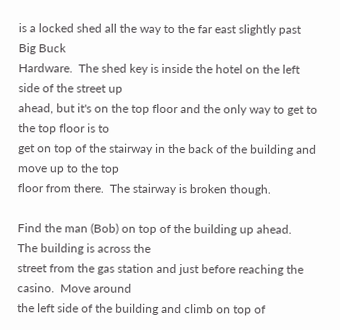is a locked shed all the way to the far east slightly past Big Buck
Hardware.  The shed key is inside the hotel on the left side of the street up
ahead, but it's on the top floor and the only way to get to the top floor is to
get on top of the stairway in the back of the building and move up to the top
floor from there.  The stairway is broken though.

Find the man (Bob) on top of the building up ahead.  The building is across the
street from the gas station and just before reaching the casino.  Move around
the left side of the building and climb on top of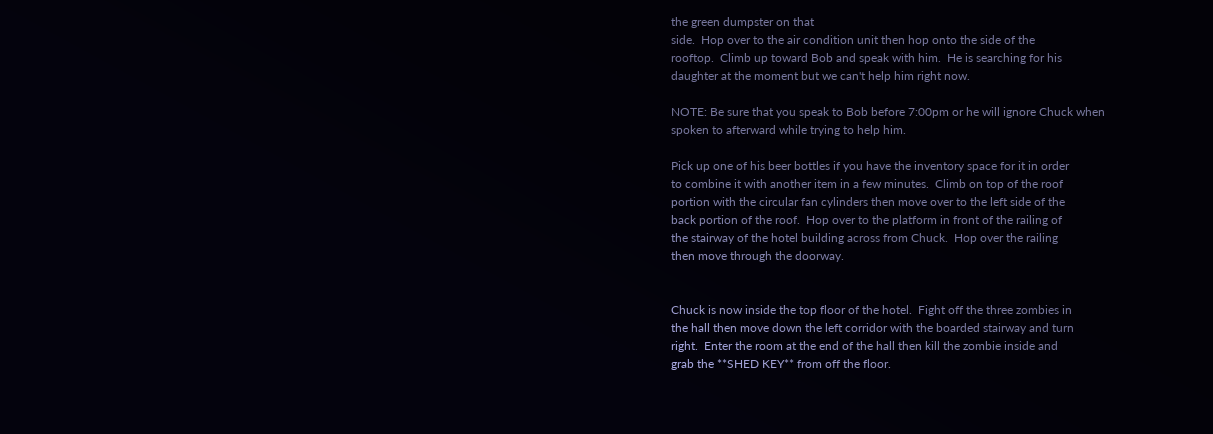the green dumpster on that
side.  Hop over to the air condition unit then hop onto the side of the
rooftop.  Climb up toward Bob and speak with him.  He is searching for his
daughter at the moment but we can't help him right now.

NOTE: Be sure that you speak to Bob before 7:00pm or he will ignore Chuck when
spoken to afterward while trying to help him.

Pick up one of his beer bottles if you have the inventory space for it in order
to combine it with another item in a few minutes.  Climb on top of the roof
portion with the circular fan cylinders then move over to the left side of the
back portion of the roof.  Hop over to the platform in front of the railing of
the stairway of the hotel building across from Chuck.  Hop over the railing
then move through the doorway.


Chuck is now inside the top floor of the hotel.  Fight off the three zombies in
the hall then move down the left corridor with the boarded stairway and turn
right.  Enter the room at the end of the hall then kill the zombie inside and
grab the **SHED KEY** from off the floor.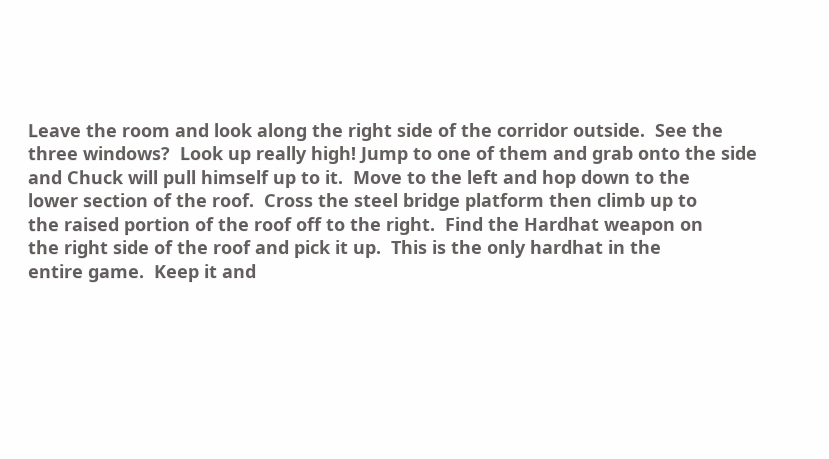Leave the room and look along the right side of the corridor outside.  See the
three windows?  Look up really high! Jump to one of them and grab onto the side
and Chuck will pull himself up to it.  Move to the left and hop down to the
lower section of the roof.  Cross the steel bridge platform then climb up to
the raised portion of the roof off to the right.  Find the Hardhat weapon on
the right side of the roof and pick it up.  This is the only hardhat in the
entire game.  Keep it and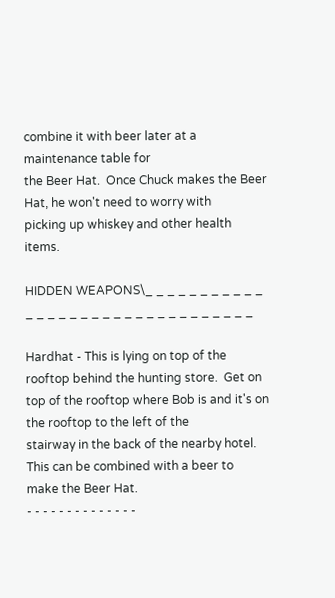combine it with beer later at a maintenance table for
the Beer Hat.  Once Chuck makes the Beer Hat, he won't need to worry with
picking up whiskey and other health items.

HIDDEN WEAPONS\_ _ _ _ _ _ _ _ _ _ _ _ _ _ _ _ _ _ _ _ _ _ _ _ _ _ _ _ _ _ _ _

Hardhat - This is lying on top of the rooftop behind the hunting store.  Get on
top of the rooftop where Bob is and it's on the rooftop to the left of the
stairway in the back of the nearby hotel.  This can be combined with a beer to
make the Beer Hat.
- - - - - - - - - - - - - -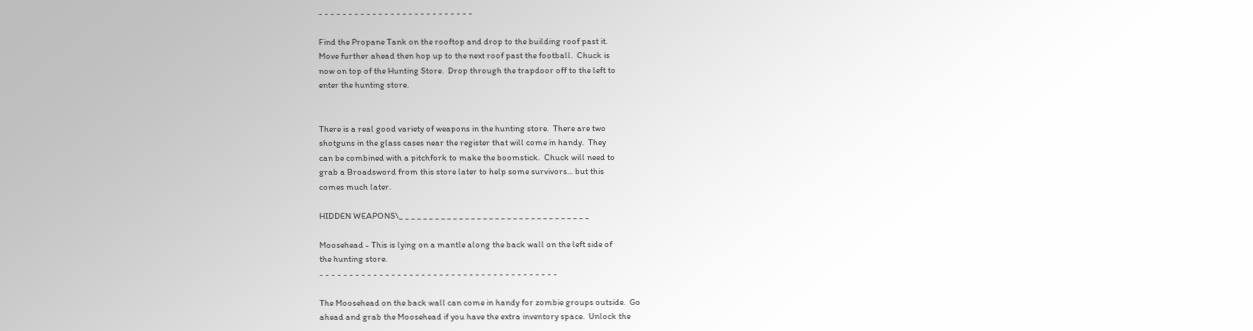- - - - - - - - - - - - - - - - - - - - - - - - - -

Find the Propane Tank on the rooftop and drop to the building roof past it.
Move further ahead then hop up to the next roof past the football.  Chuck is
now on top of the Hunting Store.  Drop through the trapdoor off to the left to
enter the hunting store.


There is a real good variety of weapons in the hunting store.  There are two
shotguns in the glass cases near the register that will come in handy.  They
can be combined with a pitchfork to make the boomstick.  Chuck will need to
grab a Broadsword from this store later to help some survivors... but this
comes much later.

HIDDEN WEAPONS\_ _ _ _ _ _ _ _ _ _ _ _ _ _ _ _ _ _ _ _ _ _ _ _ _ _ _ _ _ _ _ _

Moosehead - This is lying on a mantle along the back wall on the left side of
the hunting store.
- - - - - - - - - - - - - - - - - - - - - - - - - - - - - - - - - - - - - - - -

The Moosehead on the back wall can come in handy for zombie groups outside.  Go
ahead and grab the Moosehead if you have the extra inventory space.  Unlock the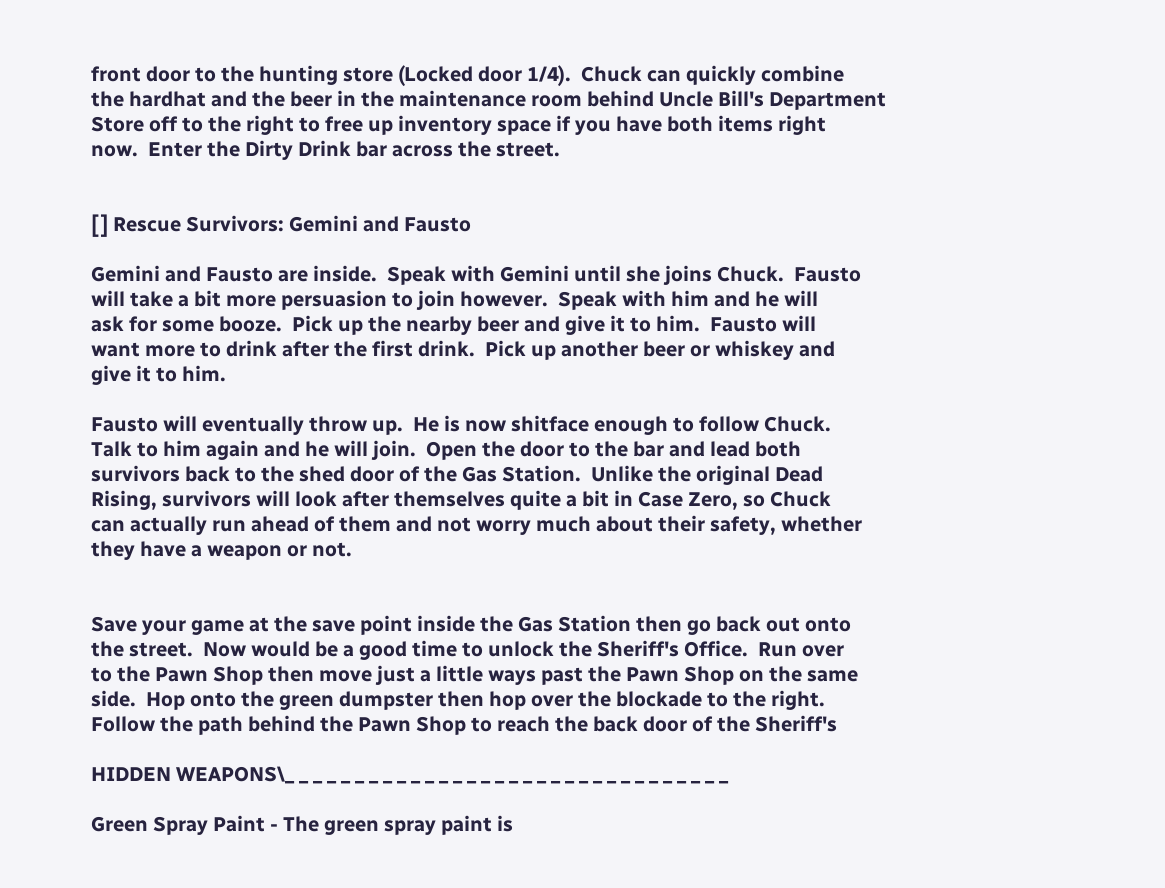front door to the hunting store (Locked door 1/4).  Chuck can quickly combine
the hardhat and the beer in the maintenance room behind Uncle Bill's Department
Store off to the right to free up inventory space if you have both items right
now.  Enter the Dirty Drink bar across the street.


[ ] Rescue Survivors: Gemini and Fausto

Gemini and Fausto are inside.  Speak with Gemini until she joins Chuck.  Fausto
will take a bit more persuasion to join however.  Speak with him and he will
ask for some booze.  Pick up the nearby beer and give it to him.  Fausto will
want more to drink after the first drink.  Pick up another beer or whiskey and
give it to him.

Fausto will eventually throw up.  He is now shitface enough to follow Chuck.
Talk to him again and he will join.  Open the door to the bar and lead both
survivors back to the shed door of the Gas Station.  Unlike the original Dead
Rising, survivors will look after themselves quite a bit in Case Zero, so Chuck
can actually run ahead of them and not worry much about their safety, whether
they have a weapon or not.


Save your game at the save point inside the Gas Station then go back out onto
the street.  Now would be a good time to unlock the Sheriff's Office.  Run over
to the Pawn Shop then move just a little ways past the Pawn Shop on the same
side.  Hop onto the green dumpster then hop over the blockade to the right.
Follow the path behind the Pawn Shop to reach the back door of the Sheriff's

HIDDEN WEAPONS\_ _ _ _ _ _ _ _ _ _ _ _ _ _ _ _ _ _ _ _ _ _ _ _ _ _ _ _ _ _ _ _

Green Spray Paint - The green spray paint is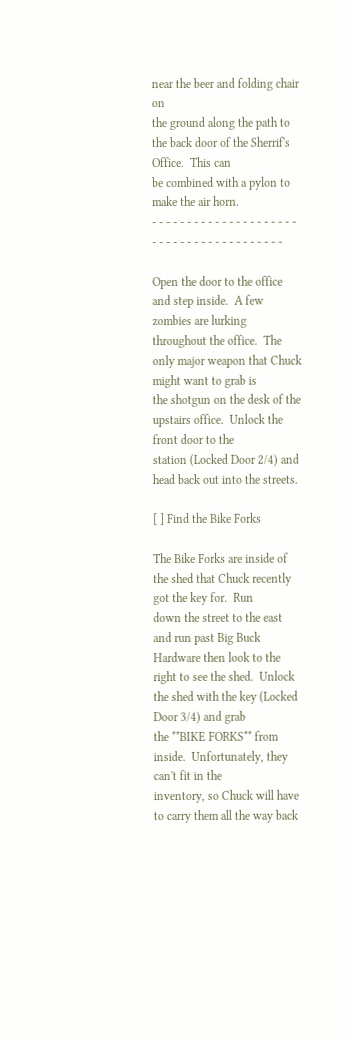near the beer and folding chair on
the ground along the path to the back door of the Sherrif's Office.  This can
be combined with a pylon to make the air horn.
- - - - - - - - - - - - - - - - - - - - - - - - - - - - - - - - - - - - - - - -

Open the door to the office and step inside.  A few zombies are lurking
throughout the office.  The only major weapon that Chuck might want to grab is
the shotgun on the desk of the upstairs office.  Unlock the front door to the
station (Locked Door 2/4) and head back out into the streets.

[ ] Find the Bike Forks

The Bike Forks are inside of the shed that Chuck recently got the key for.  Run
down the street to the east and run past Big Buck Hardware then look to the
right to see the shed.  Unlock the shed with the key (Locked Door 3/4) and grab
the **BIKE FORKS** from inside.  Unfortunately, they can't fit in the
inventory, so Chuck will have to carry them all the way back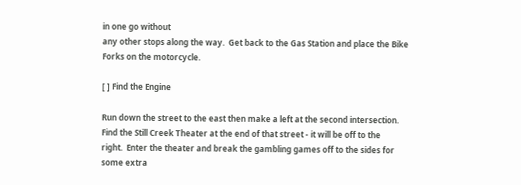in one go without
any other stops along the way.  Get back to the Gas Station and place the Bike
Forks on the motorcycle.

[ ] Find the Engine

Run down the street to the east then make a left at the second intersection.
Find the Still Creek Theater at the end of that street - it will be off to the
right.  Enter the theater and break the gambling games off to the sides for
some extra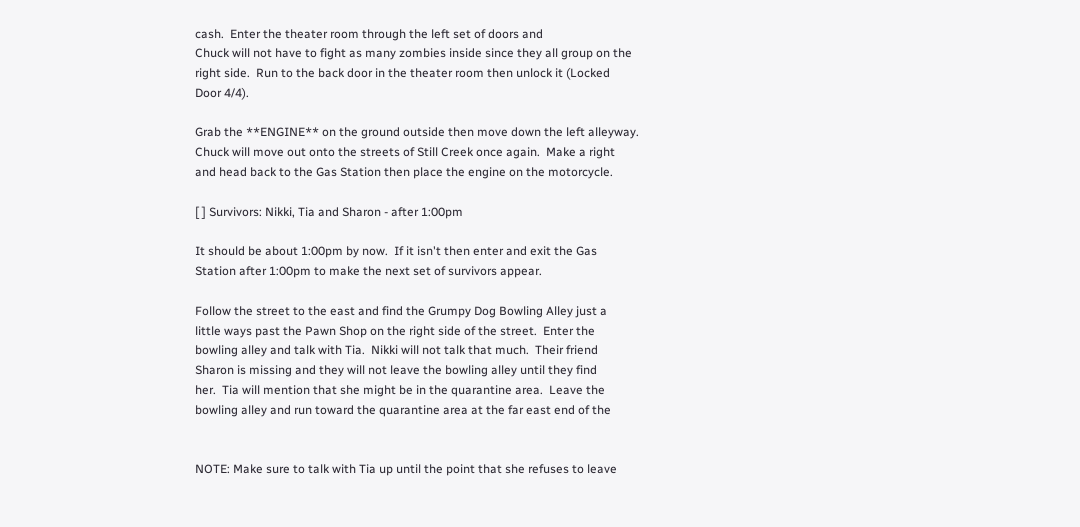cash.  Enter the theater room through the left set of doors and
Chuck will not have to fight as many zombies inside since they all group on the
right side.  Run to the back door in the theater room then unlock it (Locked
Door 4/4).

Grab the **ENGINE** on the ground outside then move down the left alleyway.
Chuck will move out onto the streets of Still Creek once again.  Make a right
and head back to the Gas Station then place the engine on the motorcycle.

[ ] Survivors: Nikki, Tia and Sharon - after 1:00pm

It should be about 1:00pm by now.  If it isn't then enter and exit the Gas
Station after 1:00pm to make the next set of survivors appear.

Follow the street to the east and find the Grumpy Dog Bowling Alley just a
little ways past the Pawn Shop on the right side of the street.  Enter the
bowling alley and talk with Tia.  Nikki will not talk that much.  Their friend
Sharon is missing and they will not leave the bowling alley until they find
her.  Tia will mention that she might be in the quarantine area.  Leave the
bowling alley and run toward the quarantine area at the far east end of the


NOTE: Make sure to talk with Tia up until the point that she refuses to leave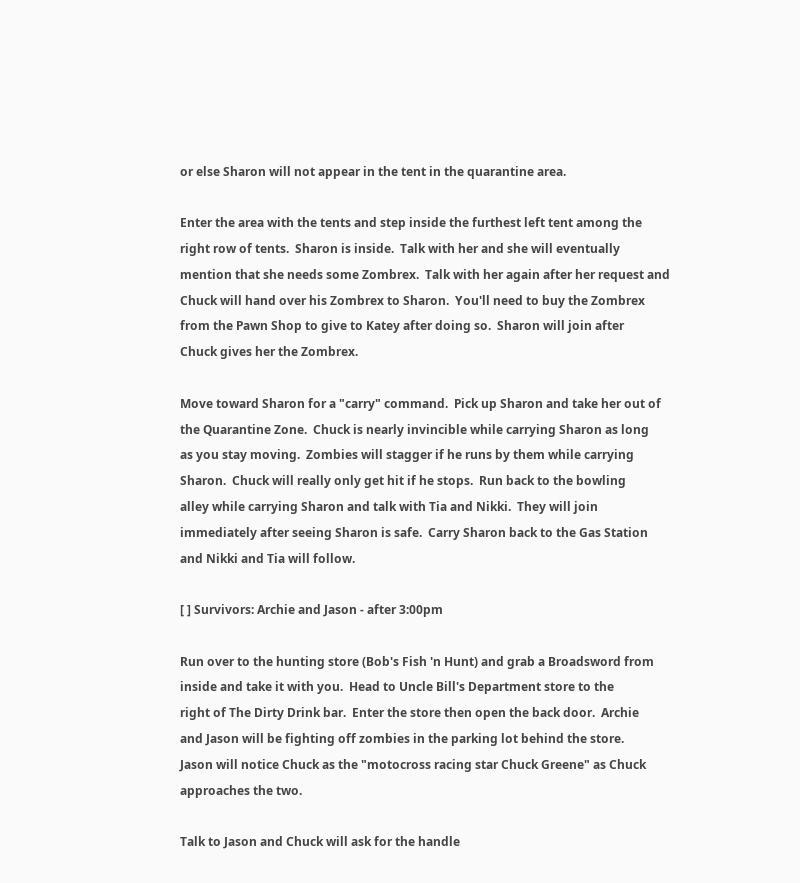or else Sharon will not appear in the tent in the quarantine area.

Enter the area with the tents and step inside the furthest left tent among the
right row of tents.  Sharon is inside.  Talk with her and she will eventually
mention that she needs some Zombrex.  Talk with her again after her request and
Chuck will hand over his Zombrex to Sharon.  You'll need to buy the Zombrex
from the Pawn Shop to give to Katey after doing so.  Sharon will join after
Chuck gives her the Zombrex.

Move toward Sharon for a "carry" command.  Pick up Sharon and take her out of
the Quarantine Zone.  Chuck is nearly invincible while carrying Sharon as long
as you stay moving.  Zombies will stagger if he runs by them while carrying
Sharon.  Chuck will really only get hit if he stops.  Run back to the bowling
alley while carrying Sharon and talk with Tia and Nikki.  They will join
immediately after seeing Sharon is safe.  Carry Sharon back to the Gas Station
and Nikki and Tia will follow.

[ ] Survivors: Archie and Jason - after 3:00pm

Run over to the hunting store (Bob's Fish 'n Hunt) and grab a Broadsword from
inside and take it with you.  Head to Uncle Bill's Department store to the
right of The Dirty Drink bar.  Enter the store then open the back door.  Archie
and Jason will be fighting off zombies in the parking lot behind the store.
Jason will notice Chuck as the "motocross racing star Chuck Greene" as Chuck
approaches the two.

Talk to Jason and Chuck will ask for the handle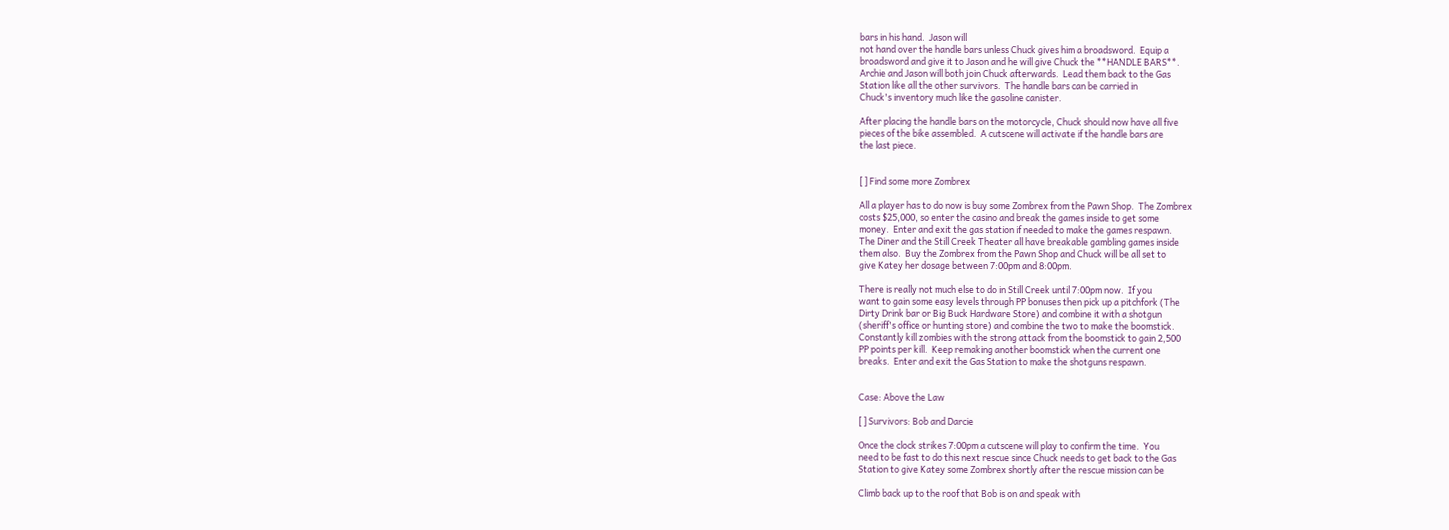bars in his hand.  Jason will
not hand over the handle bars unless Chuck gives him a broadsword.  Equip a
broadsword and give it to Jason and he will give Chuck the **HANDLE BARS**.
Archie and Jason will both join Chuck afterwards.  Lead them back to the Gas
Station like all the other survivors.  The handle bars can be carried in
Chuck's inventory much like the gasoline canister.

After placing the handle bars on the motorcycle, Chuck should now have all five
pieces of the bike assembled.  A cutscene will activate if the handle bars are
the last piece.


[ ] Find some more Zombrex

All a player has to do now is buy some Zombrex from the Pawn Shop.  The Zombrex
costs $25,000, so enter the casino and break the games inside to get some
money.  Enter and exit the gas station if needed to make the games respawn.
The Diner and the Still Creek Theater all have breakable gambling games inside
them also.  Buy the Zombrex from the Pawn Shop and Chuck will be all set to
give Katey her dosage between 7:00pm and 8:00pm.

There is really not much else to do in Still Creek until 7:00pm now.  If you
want to gain some easy levels through PP bonuses then pick up a pitchfork (The
Dirty Drink bar or Big Buck Hardware Store) and combine it with a shotgun
(sheriff's office or hunting store) and combine the two to make the boomstick.
Constantly kill zombies with the strong attack from the boomstick to gain 2,500
PP points per kill.  Keep remaking another boomstick when the current one
breaks.  Enter and exit the Gas Station to make the shotguns respawn.


Case: Above the Law

[ ] Survivors: Bob and Darcie

Once the clock strikes 7:00pm a cutscene will play to confirm the time.  You
need to be fast to do this next rescue since Chuck needs to get back to the Gas
Station to give Katey some Zombrex shortly after the rescue mission can be

Climb back up to the roof that Bob is on and speak with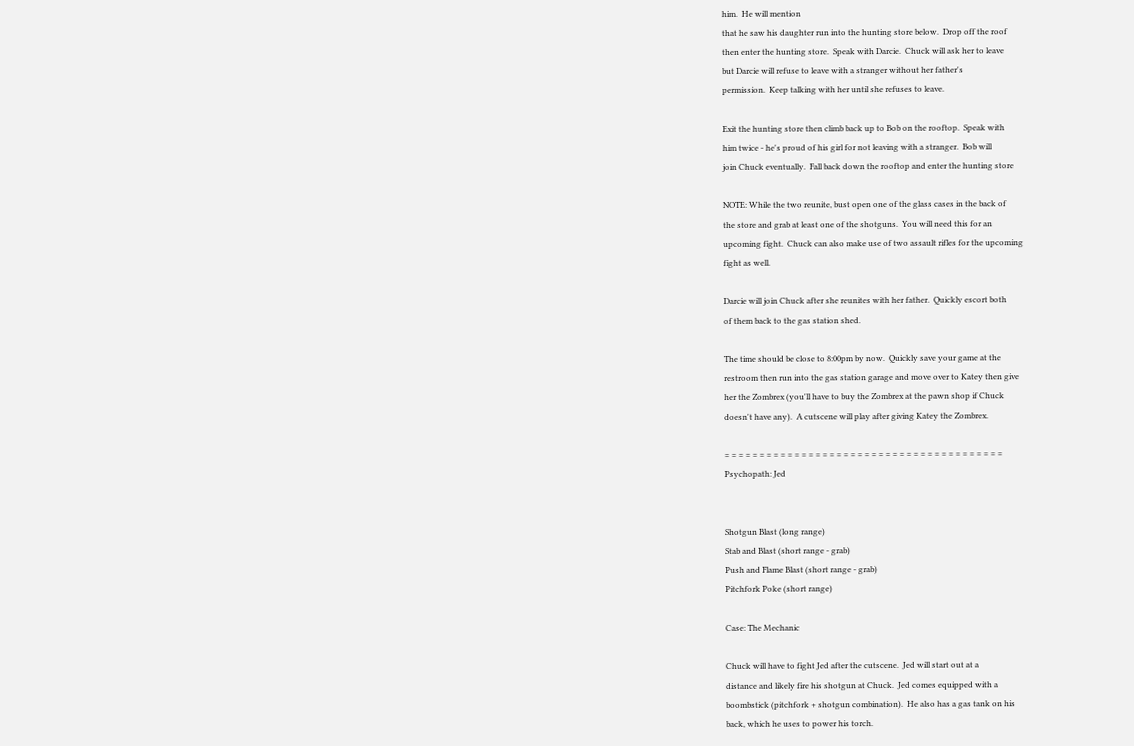him.  He will mention
that he saw his daughter run into the hunting store below.  Drop off the roof
then enter the hunting store.  Speak with Darcie.  Chuck will ask her to leave
but Darcie will refuse to leave with a stranger without her father's
permission.  Keep talking with her until she refuses to leave.

Exit the hunting store then climb back up to Bob on the rooftop.  Speak with
him twice - he's proud of his girl for not leaving with a stranger.  Bob will
join Chuck eventually.  Fall back down the rooftop and enter the hunting store

NOTE: While the two reunite, bust open one of the glass cases in the back of
the store and grab at least one of the shotguns.  You will need this for an
upcoming fight.  Chuck can also make use of two assault rifles for the upcoming
fight as well.

Darcie will join Chuck after she reunites with her father.  Quickly escort both
of them back to the gas station shed.

The time should be close to 8:00pm by now.  Quickly save your game at the
restroom then run into the gas station garage and move over to Katey then give
her the Zombrex (you'll have to buy the Zombrex at the pawn shop if Chuck
doesn't have any).  A cutscene will play after giving Katey the Zombrex.

= = = = = = = = = = = = = = = = = = = = = = = = = = = = = = = = = = = = = = = =
Psychopath: Jed


Shotgun Blast (long range)
Stab and Blast (short range - grab)
Push and Flame Blast (short range - grab)
Pitchfork Poke (short range)

Case: The Mechanic

Chuck will have to fight Jed after the cutscene.  Jed will start out at a
distance and likely fire his shotgun at Chuck.  Jed comes equipped with a
boombstick (pitchfork + shotgun combination).  He also has a gas tank on his
back, which he uses to power his torch.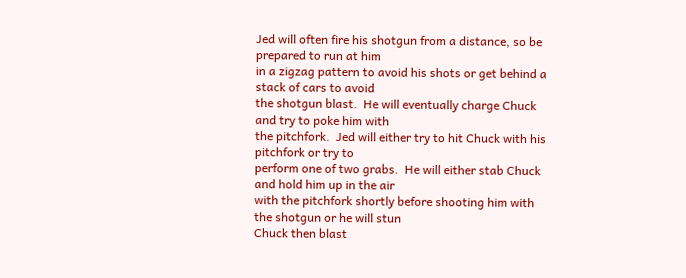Jed will often fire his shotgun from a distance, so be prepared to run at him
in a zigzag pattern to avoid his shots or get behind a stack of cars to avoid
the shotgun blast.  He will eventually charge Chuck and try to poke him with
the pitchfork.  Jed will either try to hit Chuck with his pitchfork or try to
perform one of two grabs.  He will either stab Chuck and hold him up in the air
with the pitchfork shortly before shooting him with the shotgun or he will stun
Chuck then blast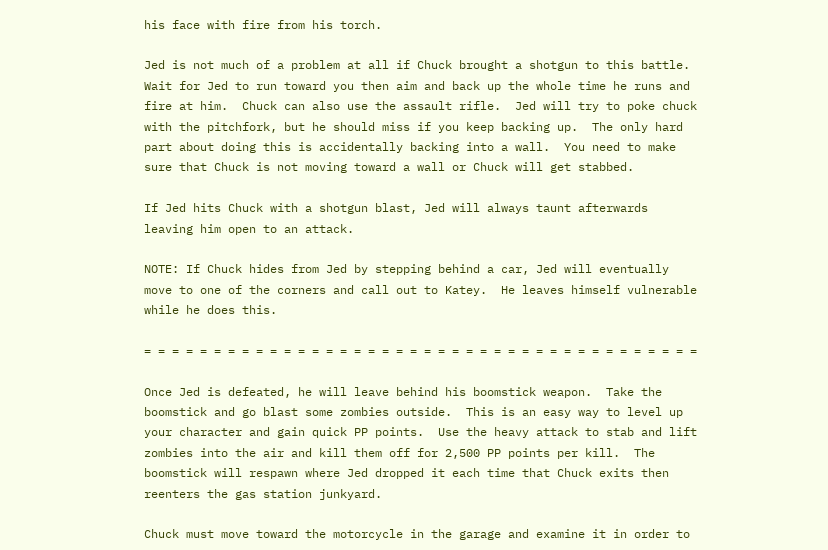his face with fire from his torch.

Jed is not much of a problem at all if Chuck brought a shotgun to this battle.
Wait for Jed to run toward you then aim and back up the whole time he runs and
fire at him.  Chuck can also use the assault rifle.  Jed will try to poke chuck
with the pitchfork, but he should miss if you keep backing up.  The only hard
part about doing this is accidentally backing into a wall.  You need to make
sure that Chuck is not moving toward a wall or Chuck will get stabbed.

If Jed hits Chuck with a shotgun blast, Jed will always taunt afterwards
leaving him open to an attack.

NOTE: If Chuck hides from Jed by stepping behind a car, Jed will eventually
move to one of the corners and call out to Katey.  He leaves himself vulnerable
while he does this.

= = = = = = = = = = = = = = = = = = = = = = = = = = = = = = = = = = = = = = = =

Once Jed is defeated, he will leave behind his boomstick weapon.  Take the
boomstick and go blast some zombies outside.  This is an easy way to level up
your character and gain quick PP points.  Use the heavy attack to stab and lift
zombies into the air and kill them off for 2,500 PP points per kill.  The
boomstick will respawn where Jed dropped it each time that Chuck exits then
reenters the gas station junkyard.

Chuck must move toward the motorcycle in the garage and examine it in order to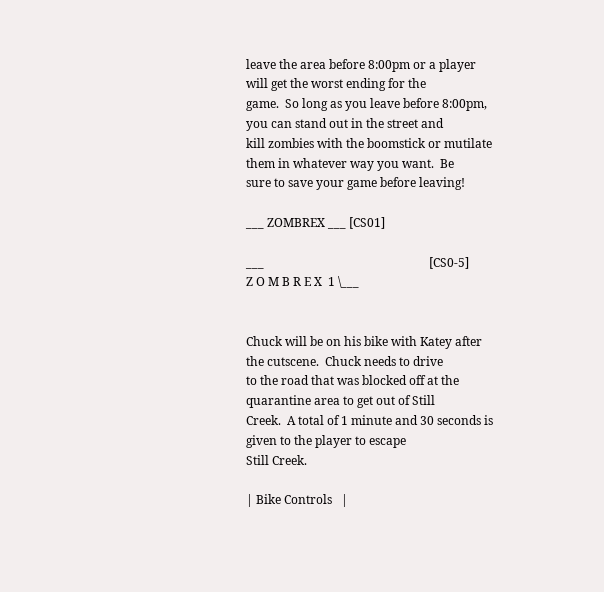leave the area before 8:00pm or a player will get the worst ending for the
game.  So long as you leave before 8:00pm, you can stand out in the street and
kill zombies with the boomstick or mutilate them in whatever way you want.  Be
sure to save your game before leaving!

___ ZOMBREX ___ [CS01]

___                                                       [CS0-5]
Z O M B R E X  1 \___


Chuck will be on his bike with Katey after the cutscene.  Chuck needs to drive
to the road that was blocked off at the quarantine area to get out of Still
Creek.  A total of 1 minute and 30 seconds is given to the player to escape
Still Creek.

| Bike Controls   |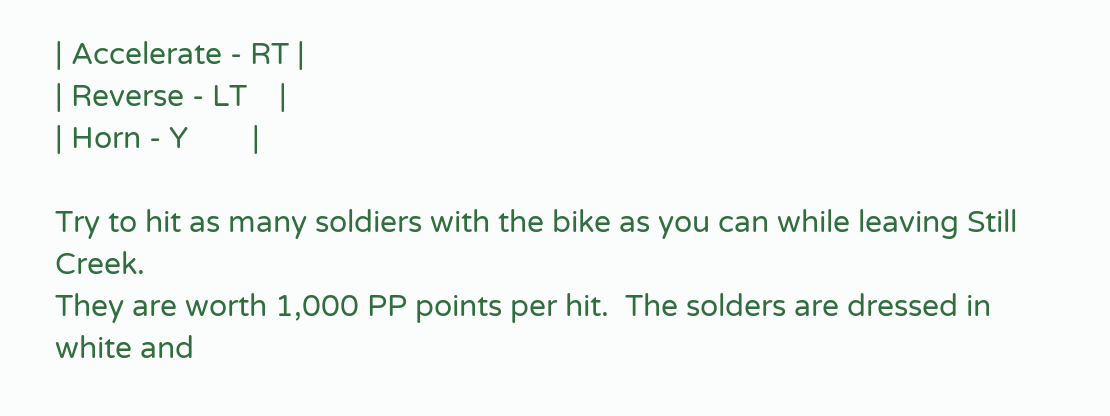| Accelerate - RT |
| Reverse - LT    |
| Horn - Y        |

Try to hit as many soldiers with the bike as you can while leaving Still Creek.
They are worth 1,000 PP points per hit.  The solders are dressed in white and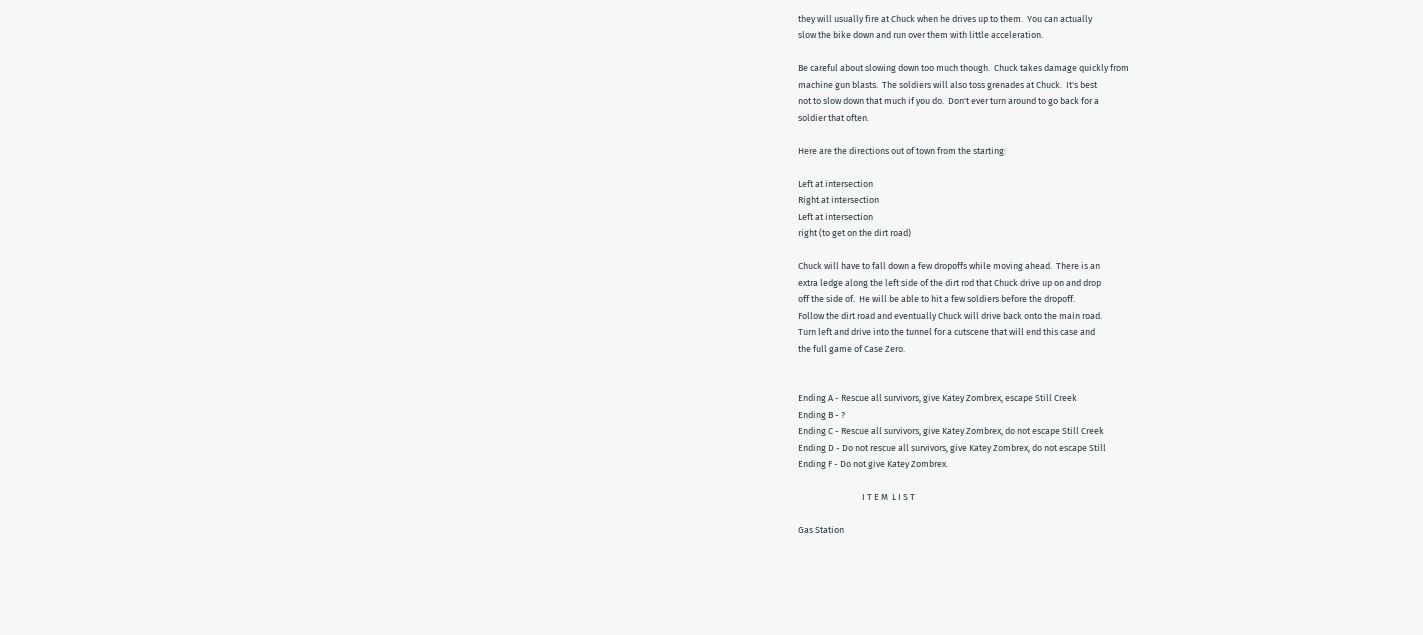they will usually fire at Chuck when he drives up to them.  You can actually
slow the bike down and run over them with little acceleration.

Be careful about slowing down too much though.  Chuck takes damage quickly from
machine gun blasts.  The soldiers will also toss grenades at Chuck.  It's best
not to slow down that much if you do.  Don't ever turn around to go back for a
soldier that often.

Here are the directions out of town from the starting:

Left at intersection
Right at intersection
Left at intersection
right (to get on the dirt road)

Chuck will have to fall down a few dropoffs while moving ahead.  There is an
extra ledge along the left side of the dirt rod that Chuck drive up on and drop
off the side of.  He will be able to hit a few soldiers before the dropoff.
Follow the dirt road and eventually Chuck will drive back onto the main road.
Turn left and drive into the tunnel for a cutscene that will end this case and
the full game of Case Zero.


Ending A - Rescue all survivors, give Katey Zombrex, escape Still Creek
Ending B - ?
Ending C - Rescue all survivors, give Katey Zombrex, do not escape Still Creek
Ending D - Do not rescue all survivors, give Katey Zombrex, do not escape Still
Ending F - Do not give Katey Zombrex.

                                I T E M  L I S T

Gas Station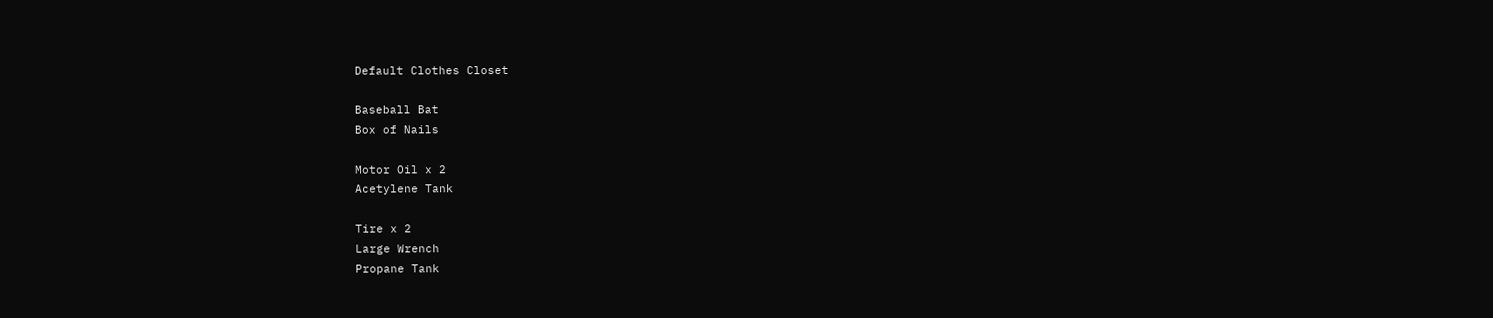Default Clothes Closet

Baseball Bat
Box of Nails

Motor Oil x 2
Acetylene Tank

Tire x 2
Large Wrench
Propane Tank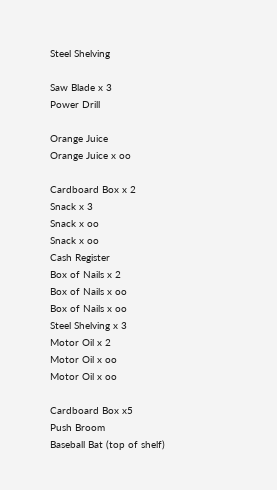Steel Shelving

Saw Blade x 3
Power Drill

Orange Juice
Orange Juice x oo

Cardboard Box x 2
Snack x 3
Snack x oo
Snack x oo
Cash Register
Box of Nails x 2
Box of Nails x oo
Box of Nails x oo
Steel Shelving x 3
Motor Oil x 2
Motor Oil x oo
Motor Oil x oo

Cardboard Box x5
Push Broom
Baseball Bat (top of shelf)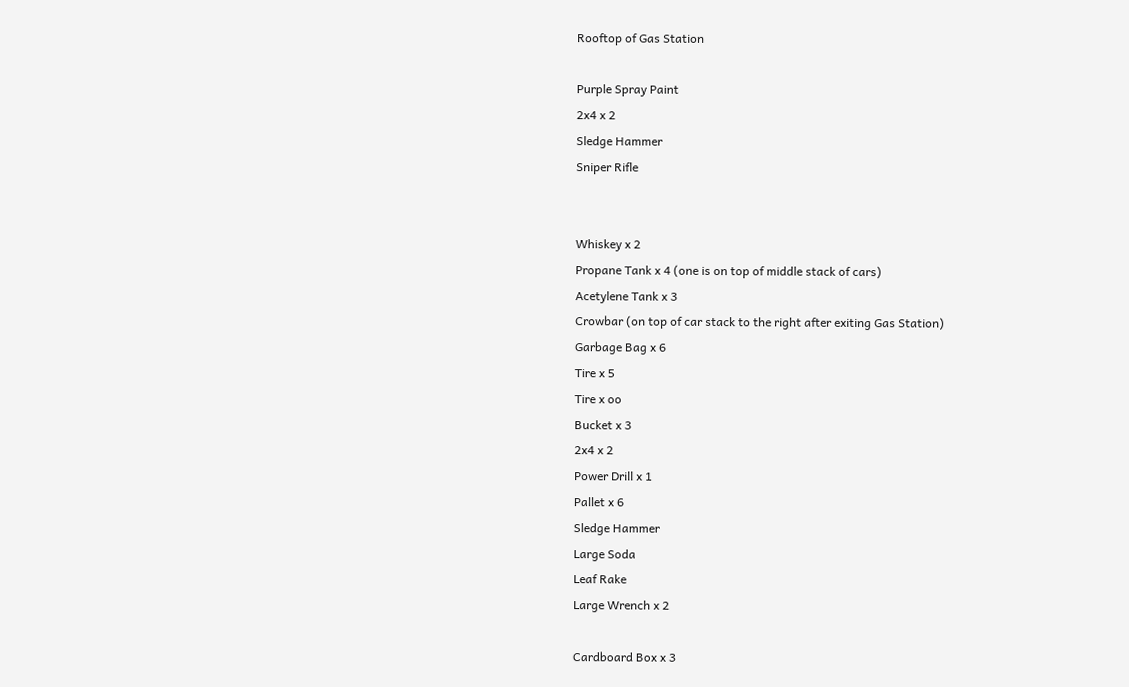Rooftop of Gas Station

Purple Spray Paint
2x4 x 2
Sledge Hammer
Sniper Rifle


Whiskey x 2
Propane Tank x 4 (one is on top of middle stack of cars)
Acetylene Tank x 3
Crowbar (on top of car stack to the right after exiting Gas Station)
Garbage Bag x 6
Tire x 5
Tire x oo
Bucket x 3
2x4 x 2
Power Drill x 1
Pallet x 6
Sledge Hammer
Large Soda
Leaf Rake
Large Wrench x 2

Cardboard Box x 3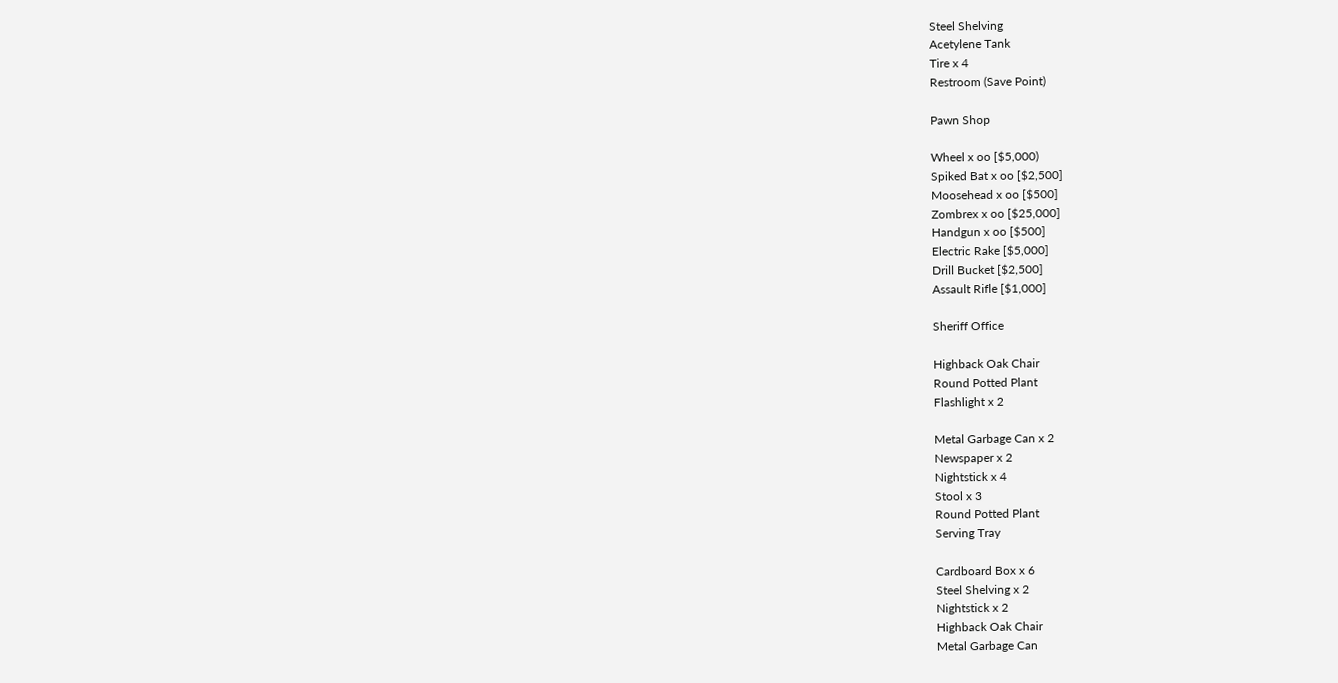Steel Shelving
Acetylene Tank
Tire x 4
Restroom (Save Point)

Pawn Shop

Wheel x oo [$5,000)
Spiked Bat x oo [$2,500]
Moosehead x oo [$500]
Zombrex x oo [$25,000]
Handgun x oo [$500]
Electric Rake [$5,000]
Drill Bucket [$2,500]
Assault Rifle [$1,000]

Sheriff Office

Highback Oak Chair
Round Potted Plant
Flashlight x 2

Metal Garbage Can x 2
Newspaper x 2
Nightstick x 4
Stool x 3
Round Potted Plant
Serving Tray

Cardboard Box x 6
Steel Shelving x 2
Nightstick x 2
Highback Oak Chair
Metal Garbage Can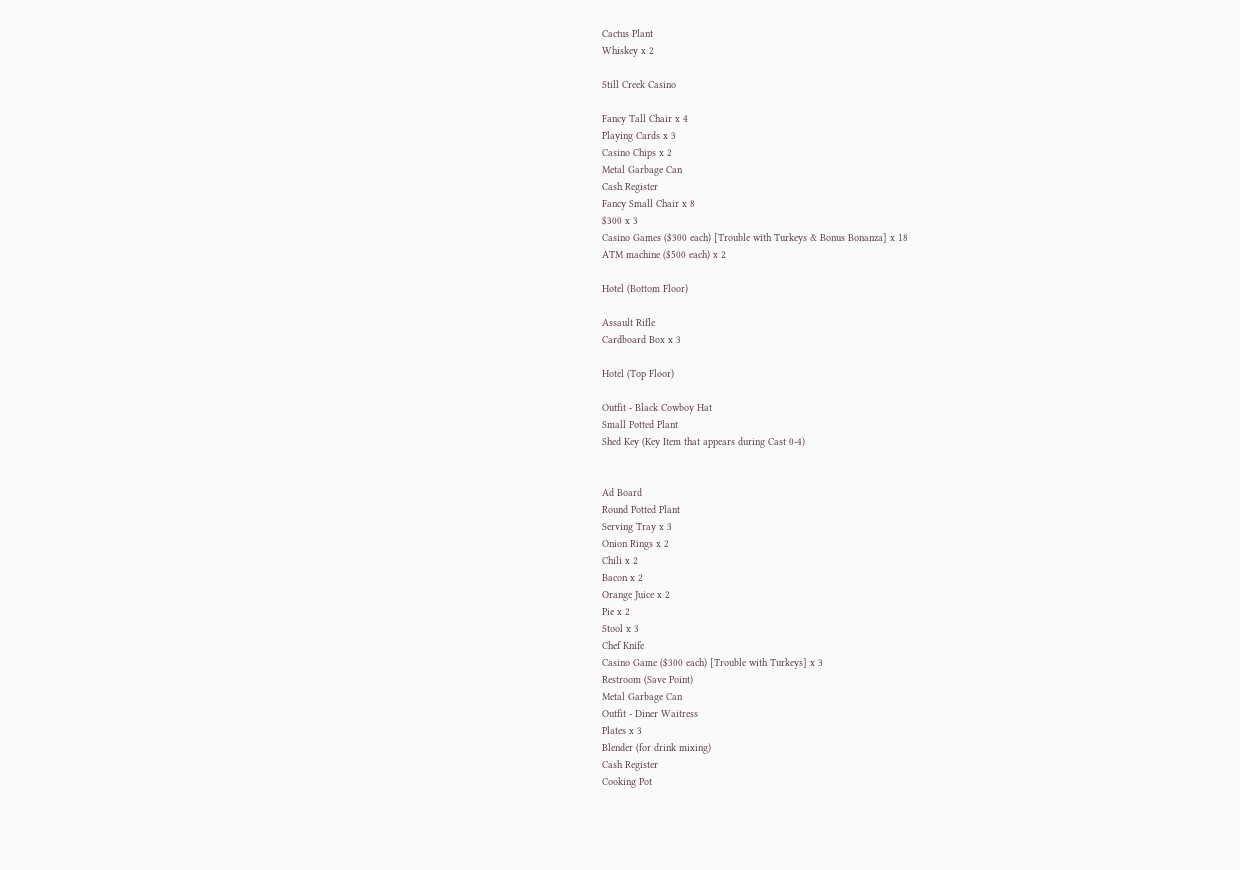Cactus Plant
Whiskey x 2

Still Creek Casino

Fancy Tall Chair x 4
Playing Cards x 3
Casino Chips x 2
Metal Garbage Can
Cash Register
Fancy Small Chair x 8
$300 x 3
Casino Games ($300 each) [Trouble with Turkeys & Bonus Bonanza] x 18
ATM machine ($500 each) x 2

Hotel (Bottom Floor)

Assault Rifle
Cardboard Box x 3

Hotel (Top Floor)

Outfit - Black Cowboy Hat
Small Potted Plant
Shed Key (Key Item that appears during Cast 0-4)


Ad Board
Round Potted Plant
Serving Tray x 3
Onion Rings x 2
Chili x 2
Bacon x 2
Orange Juice x 2
Pie x 2
Stool x 3
Chef Knife
Casino Game ($300 each) [Trouble with Turkeys] x 3
Restroom (Save Point)
Metal Garbage Can
Outfit - Diner Waitress
Plates x 3
Blender (for drink mixing)
Cash Register
Cooking Pot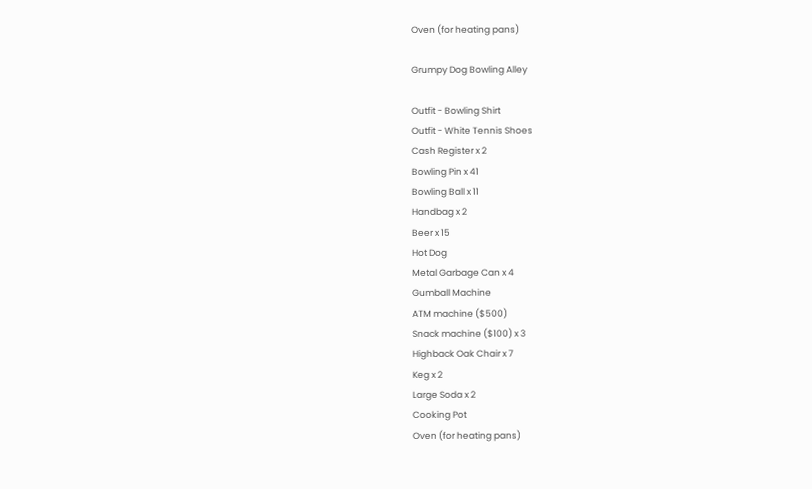Oven (for heating pans)

Grumpy Dog Bowling Alley

Outfit - Bowling Shirt
Outfit - White Tennis Shoes
Cash Register x 2
Bowling Pin x 41
Bowling Ball x 11
Handbag x 2
Beer x 15
Hot Dog
Metal Garbage Can x 4
Gumball Machine
ATM machine ($500)
Snack machine ($100) x 3
Highback Oak Chair x 7
Keg x 2
Large Soda x 2
Cooking Pot
Oven (for heating pans)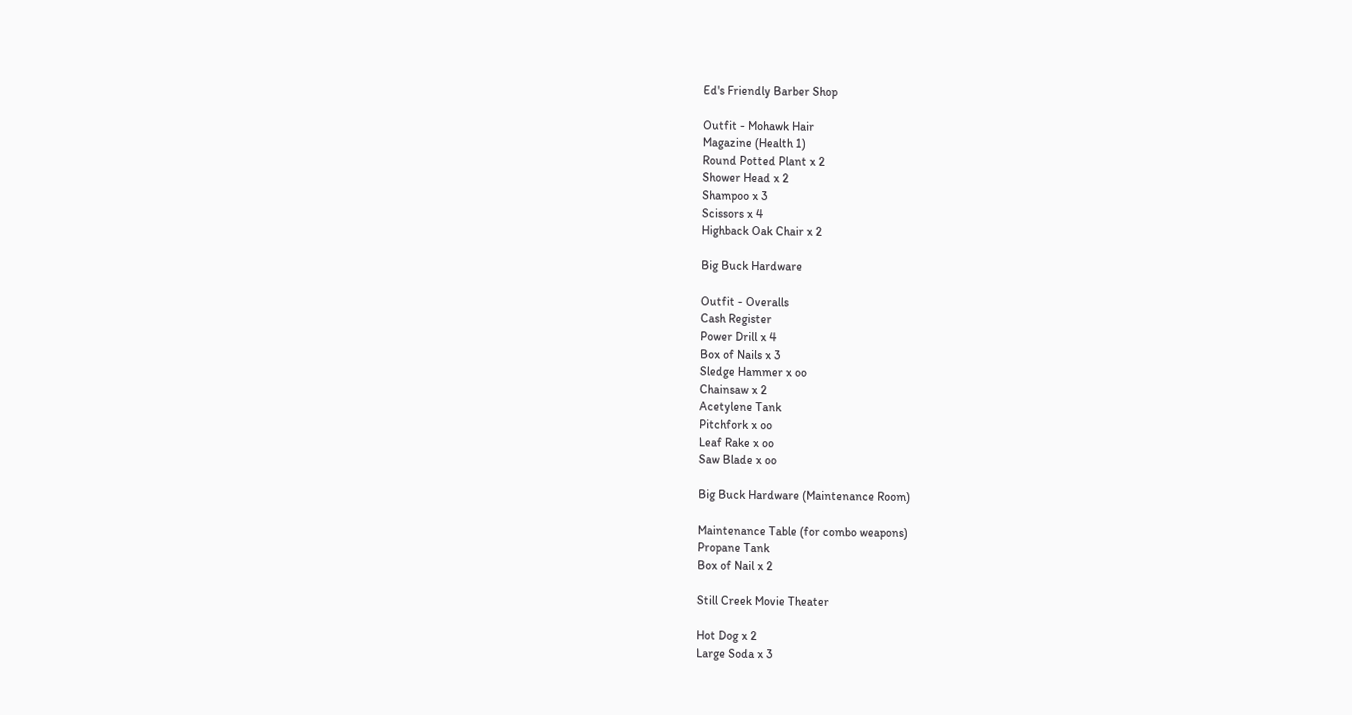Ed's Friendly Barber Shop

Outfit - Mohawk Hair
Magazine (Health 1)
Round Potted Plant x 2
Shower Head x 2
Shampoo x 3
Scissors x 4
Highback Oak Chair x 2

Big Buck Hardware

Outfit - Overalls
Cash Register
Power Drill x 4
Box of Nails x 3
Sledge Hammer x oo
Chainsaw x 2
Acetylene Tank
Pitchfork x oo
Leaf Rake x oo
Saw Blade x oo

Big Buck Hardware (Maintenance Room)

Maintenance Table (for combo weapons)
Propane Tank
Box of Nail x 2

Still Creek Movie Theater

Hot Dog x 2
Large Soda x 3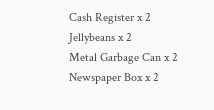Cash Register x 2
Jellybeans x 2
Metal Garbage Can x 2
Newspaper Box x 2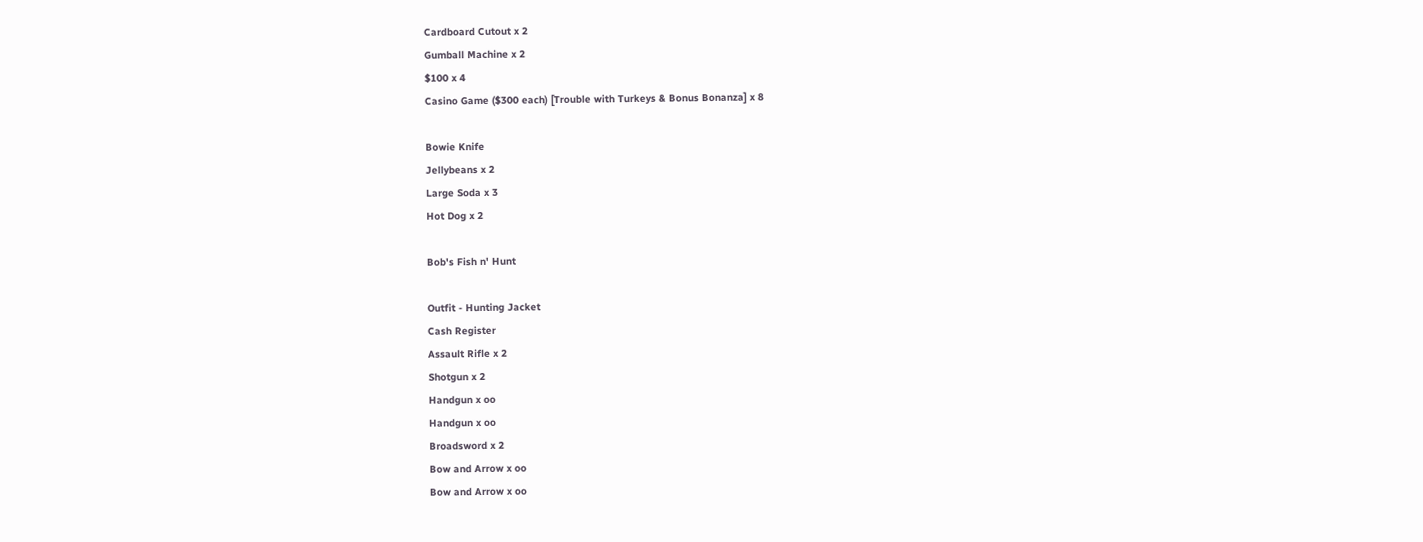Cardboard Cutout x 2
Gumball Machine x 2
$100 x 4
Casino Game ($300 each) [Trouble with Turkeys & Bonus Bonanza] x 8

Bowie Knife
Jellybeans x 2
Large Soda x 3
Hot Dog x 2

Bob's Fish n' Hunt

Outfit - Hunting Jacket
Cash Register
Assault Rifle x 2
Shotgun x 2
Handgun x oo
Handgun x oo
Broadsword x 2
Bow and Arrow x oo
Bow and Arrow x oo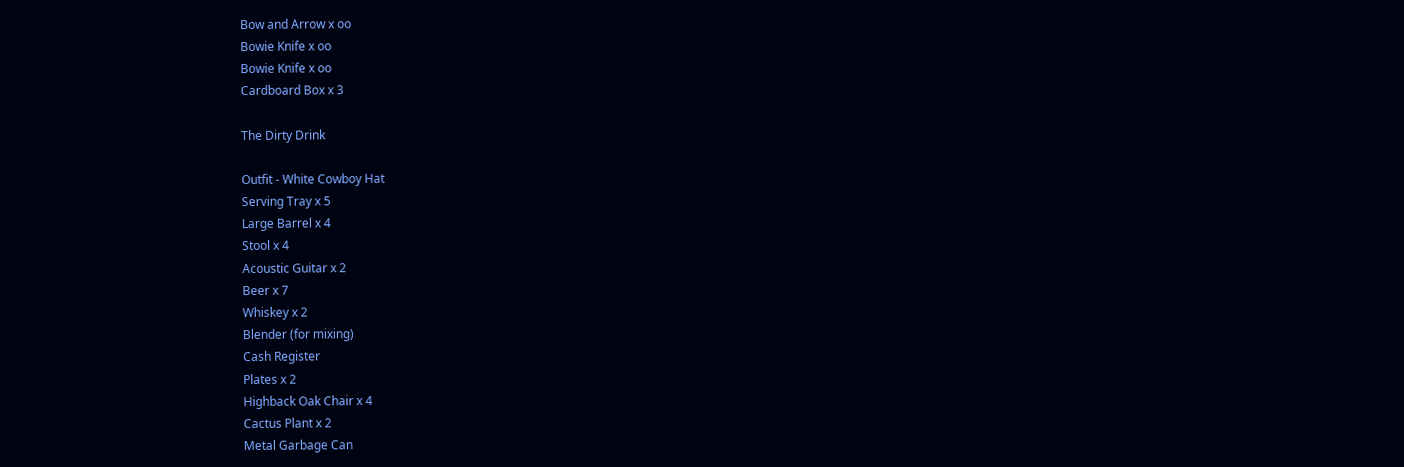Bow and Arrow x oo
Bowie Knife x oo
Bowie Knife x oo
Cardboard Box x 3

The Dirty Drink

Outfit - White Cowboy Hat
Serving Tray x 5
Large Barrel x 4
Stool x 4
Acoustic Guitar x 2
Beer x 7
Whiskey x 2
Blender (for mixing)
Cash Register
Plates x 2
Highback Oak Chair x 4
Cactus Plant x 2
Metal Garbage Can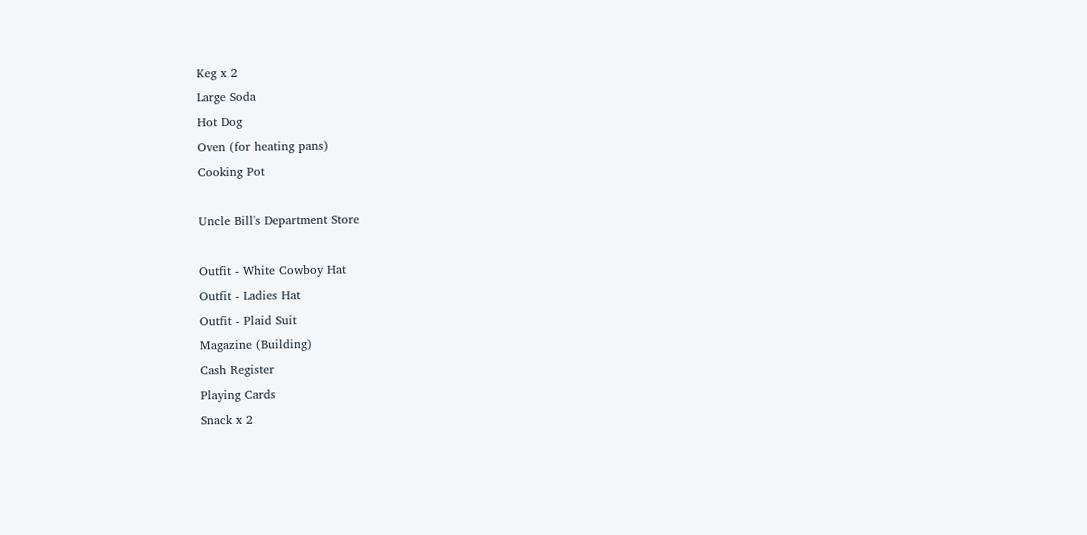Keg x 2
Large Soda
Hot Dog
Oven (for heating pans)
Cooking Pot

Uncle Bill's Department Store

Outfit - White Cowboy Hat
Outfit - Ladies Hat
Outfit - Plaid Suit
Magazine (Building)
Cash Register
Playing Cards
Snack x 2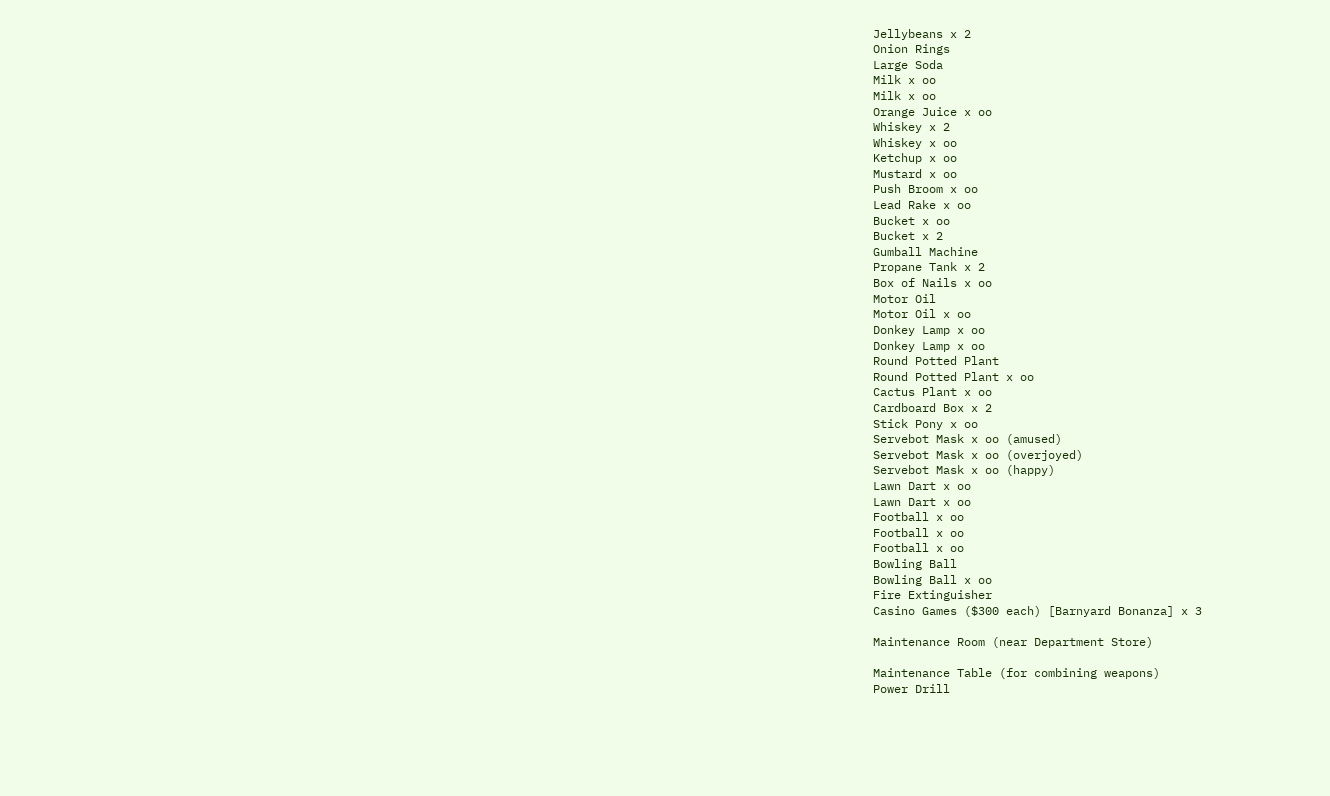Jellybeans x 2
Onion Rings
Large Soda
Milk x oo
Milk x oo
Orange Juice x oo
Whiskey x 2
Whiskey x oo
Ketchup x oo
Mustard x oo
Push Broom x oo
Lead Rake x oo
Bucket x oo
Bucket x 2
Gumball Machine
Propane Tank x 2
Box of Nails x oo
Motor Oil
Motor Oil x oo
Donkey Lamp x oo
Donkey Lamp x oo
Round Potted Plant
Round Potted Plant x oo
Cactus Plant x oo
Cardboard Box x 2
Stick Pony x oo
Servebot Mask x oo (amused)
Servebot Mask x oo (overjoyed)
Servebot Mask x oo (happy)
Lawn Dart x oo
Lawn Dart x oo
Football x oo
Football x oo
Football x oo
Bowling Ball
Bowling Ball x oo
Fire Extinguisher
Casino Games ($300 each) [Barnyard Bonanza] x 3

Maintenance Room (near Department Store)

Maintenance Table (for combining weapons)
Power Drill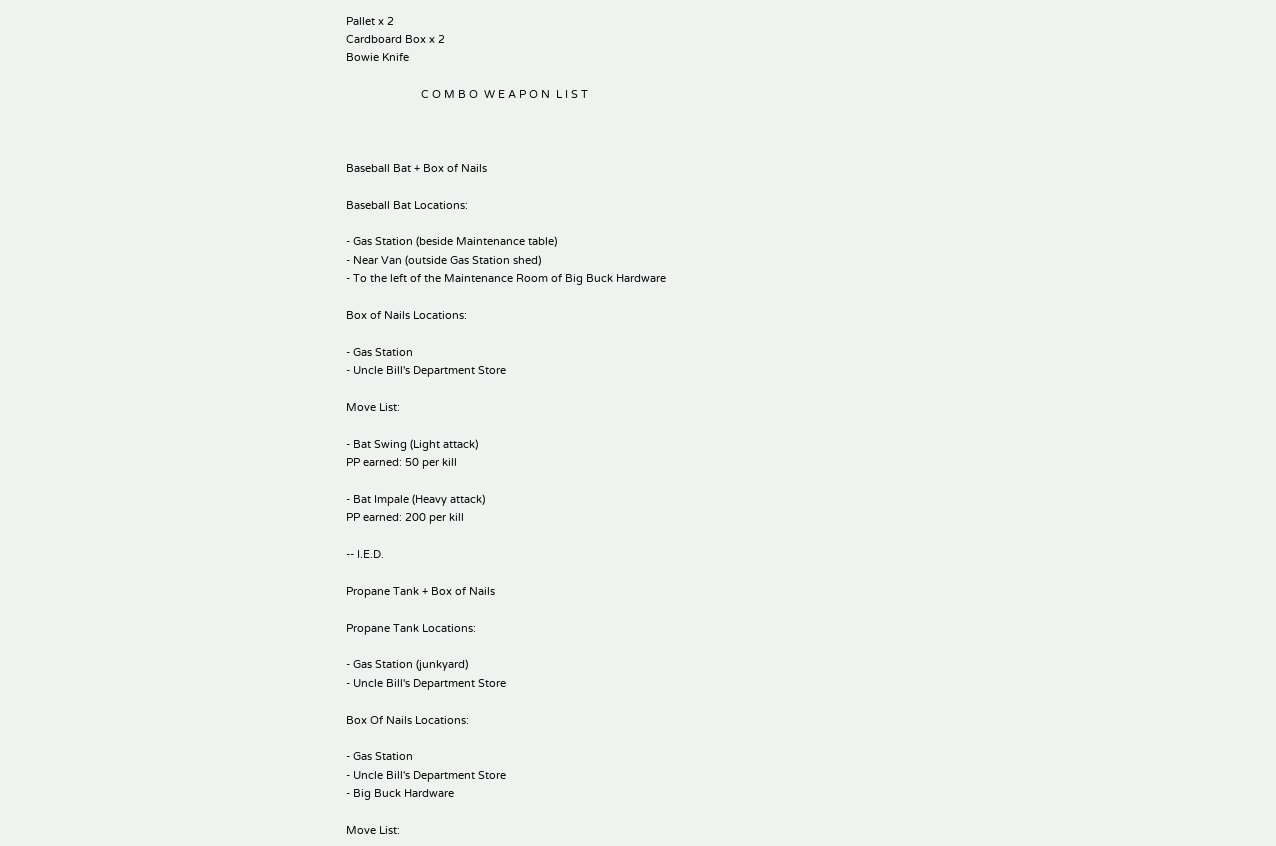Pallet x 2
Cardboard Box x 2
Bowie Knife

                         C O M B O  W E A P O N  L I S T



Baseball Bat + Box of Nails

Baseball Bat Locations:

- Gas Station (beside Maintenance table)
- Near Van (outside Gas Station shed)
- To the left of the Maintenance Room of Big Buck Hardware

Box of Nails Locations:

- Gas Station
- Uncle Bill's Department Store

Move List:

- Bat Swing (Light attack)
PP earned: 50 per kill

- Bat Impale (Heavy attack)
PP earned: 200 per kill

-- I.E.D.

Propane Tank + Box of Nails

Propane Tank Locations:

- Gas Station (junkyard)
- Uncle Bill's Department Store

Box Of Nails Locations:

- Gas Station
- Uncle Bill's Department Store
- Big Buck Hardware

Move List: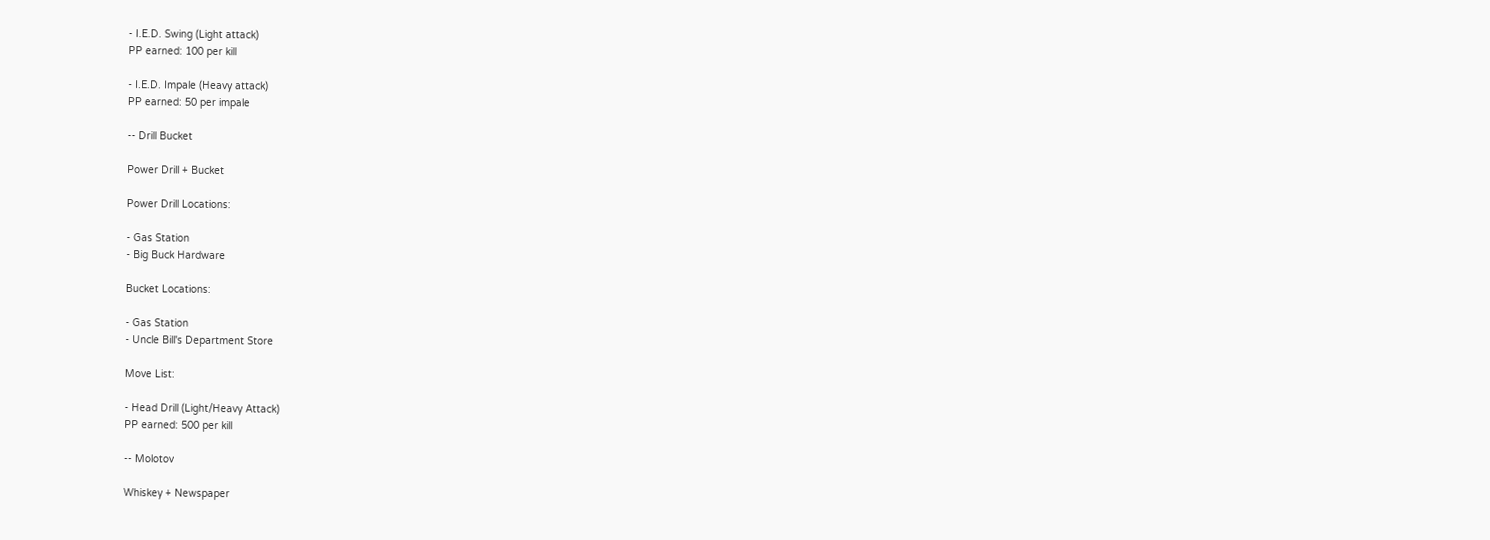- I.E.D. Swing (Light attack)
PP earned: 100 per kill

- I.E.D. Impale (Heavy attack)
PP earned: 50 per impale

-- Drill Bucket

Power Drill + Bucket

Power Drill Locations:

- Gas Station
- Big Buck Hardware

Bucket Locations:

- Gas Station
- Uncle Bill's Department Store

Move List:

- Head Drill (Light/Heavy Attack)
PP earned: 500 per kill

-- Molotov

Whiskey + Newspaper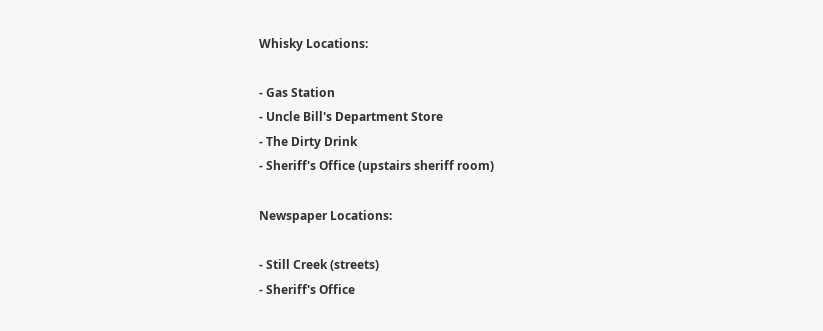Whisky Locations:

- Gas Station
- Uncle Bill's Department Store
- The Dirty Drink
- Sheriff's Office (upstairs sheriff room)

Newspaper Locations:

- Still Creek (streets)
- Sheriff's Office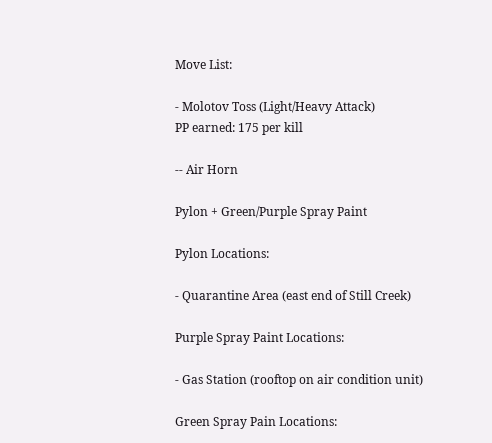Move List:

- Molotov Toss (Light/Heavy Attack)
PP earned: 175 per kill

-- Air Horn

Pylon + Green/Purple Spray Paint

Pylon Locations:

- Quarantine Area (east end of Still Creek)

Purple Spray Paint Locations:

- Gas Station (rooftop on air condition unit)

Green Spray Pain Locations: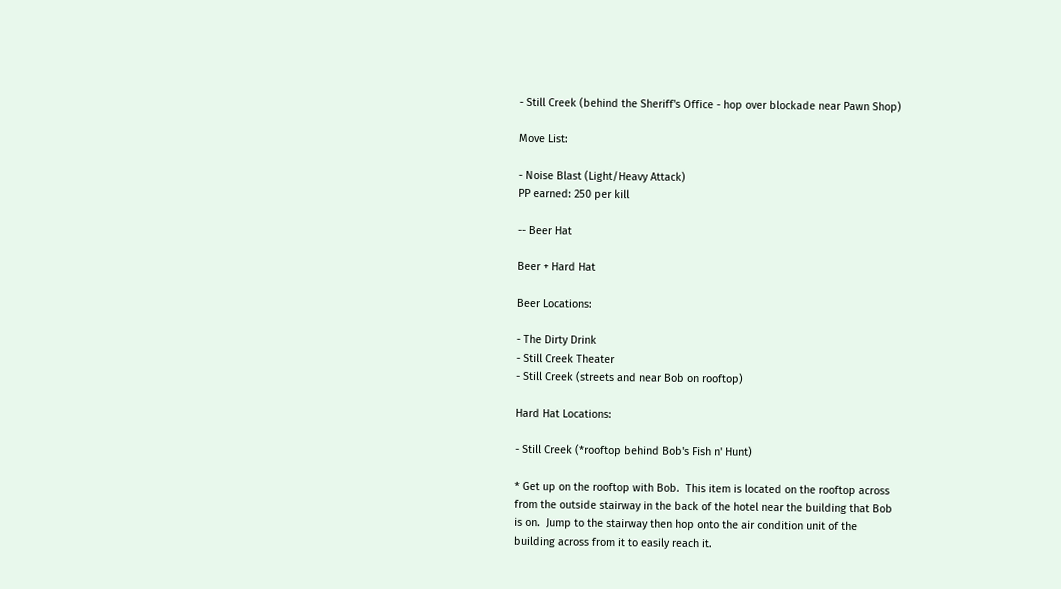- Still Creek (behind the Sheriff's Office - hop over blockade near Pawn Shop)

Move List:

- Noise Blast (Light/Heavy Attack)
PP earned: 250 per kill

-- Beer Hat

Beer + Hard Hat

Beer Locations:

- The Dirty Drink
- Still Creek Theater
- Still Creek (streets and near Bob on rooftop)

Hard Hat Locations:

- Still Creek (*rooftop behind Bob's Fish n' Hunt)

* Get up on the rooftop with Bob.  This item is located on the rooftop across
from the outside stairway in the back of the hotel near the building that Bob
is on.  Jump to the stairway then hop onto the air condition unit of the
building across from it to easily reach it.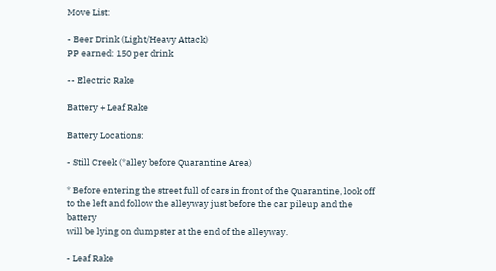Move List:

- Beer Drink (Light/Heavy Attack)
PP earned: 150 per drink

-- Electric Rake

Battery + Leaf Rake

Battery Locations:

- Still Creek (*alley before Quarantine Area)

* Before entering the street full of cars in front of the Quarantine, look off
to the left and follow the alleyway just before the car pileup and the battery
will be lying on dumpster at the end of the alleyway.

- Leaf Rake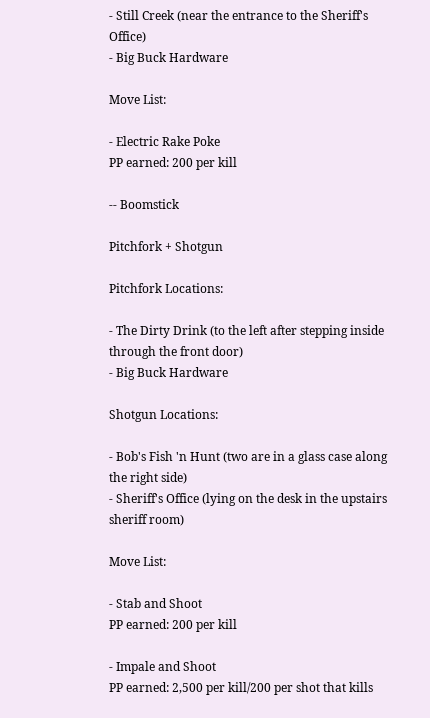- Still Creek (near the entrance to the Sheriff's Office)
- Big Buck Hardware

Move List:

- Electric Rake Poke
PP earned: 200 per kill

-- Boomstick

Pitchfork + Shotgun

Pitchfork Locations:

- The Dirty Drink (to the left after stepping inside through the front door)
- Big Buck Hardware

Shotgun Locations:

- Bob's Fish 'n Hunt (two are in a glass case along the right side)
- Sheriff's Office (lying on the desk in the upstairs sheriff room)

Move List:

- Stab and Shoot
PP earned: 200 per kill

- Impale and Shoot
PP earned: 2,500 per kill/200 per shot that kills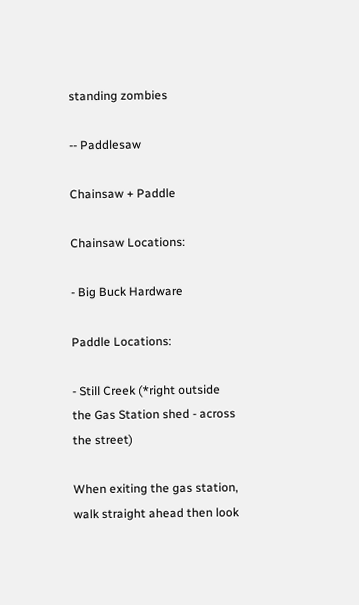standing zombies

-- Paddlesaw

Chainsaw + Paddle

Chainsaw Locations:

- Big Buck Hardware

Paddle Locations:

- Still Creek (*right outside the Gas Station shed - across the street)

When exiting the gas station, walk straight ahead then look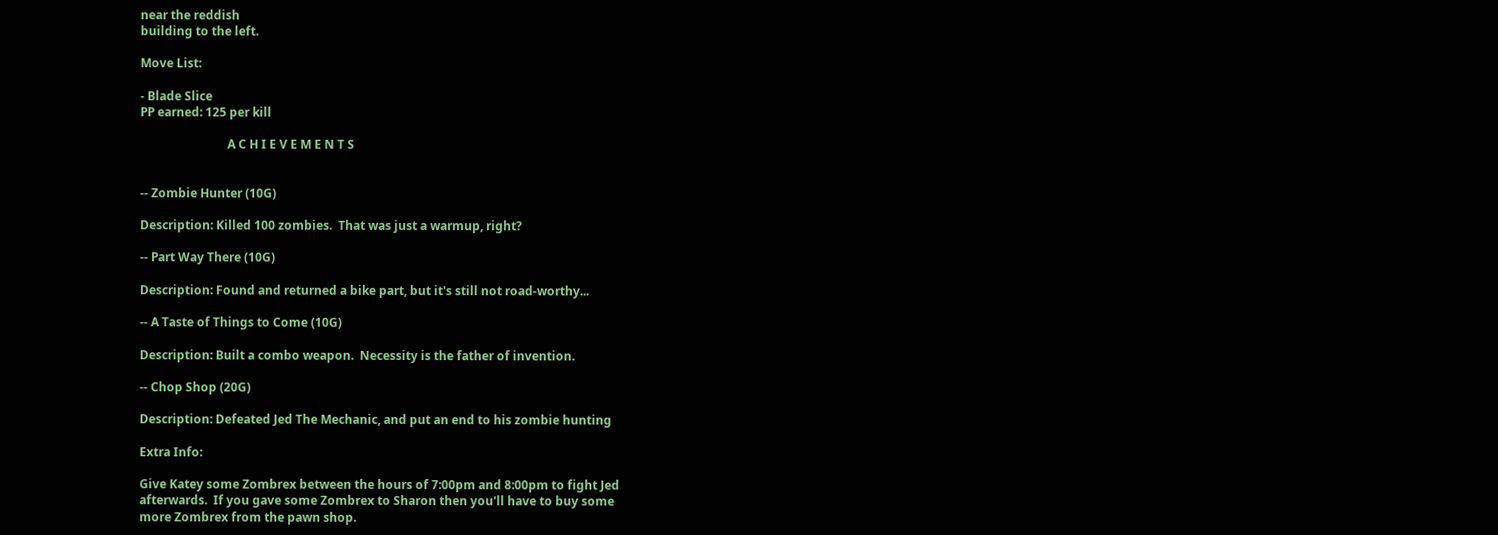near the reddish
building to the left.

Move List:

- Blade Slice
PP earned: 125 per kill

                             A C H I E V E M E N T S


-- Zombie Hunter (10G)

Description: Killed 100 zombies.  That was just a warmup, right?

-- Part Way There (10G)

Description: Found and returned a bike part, but it's still not road-worthy...

-- A Taste of Things to Come (10G)

Description: Built a combo weapon.  Necessity is the father of invention.

-- Chop Shop (20G)

Description: Defeated Jed The Mechanic, and put an end to his zombie hunting

Extra Info:

Give Katey some Zombrex between the hours of 7:00pm and 8:00pm to fight Jed
afterwards.  If you gave some Zombrex to Sharon then you'll have to buy some
more Zombrex from the pawn shop.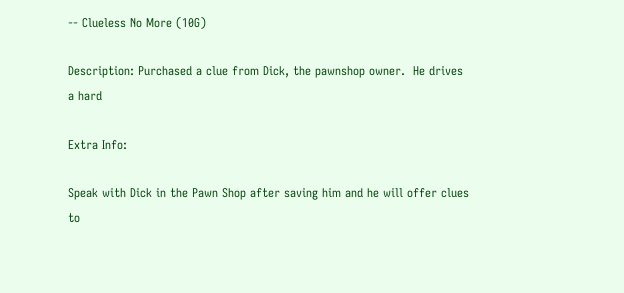-- Clueless No More (10G)

Description: Purchased a clue from Dick, the pawnshop owner.  He drives a hard

Extra Info:

Speak with Dick in the Pawn Shop after saving him and he will offer clues to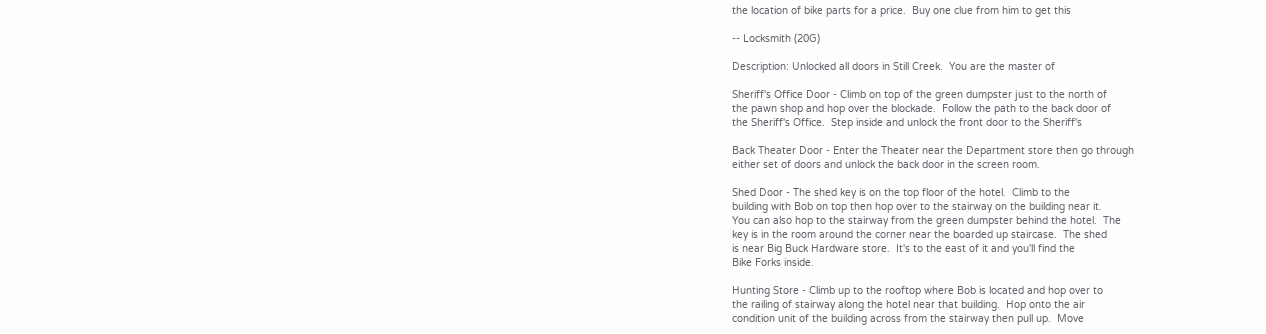the location of bike parts for a price.  Buy one clue from him to get this

-- Locksmith (20G)

Description: Unlocked all doors in Still Creek.  You are the master of

Sheriff's Office Door - Climb on top of the green dumpster just to the north of
the pawn shop and hop over the blockade.  Follow the path to the back door of
the Sheriff's Office.  Step inside and unlock the front door to the Sheriff's

Back Theater Door - Enter the Theater near the Department store then go through
either set of doors and unlock the back door in the screen room.

Shed Door - The shed key is on the top floor of the hotel.  Climb to the
building with Bob on top then hop over to the stairway on the building near it.
You can also hop to the stairway from the green dumpster behind the hotel.  The
key is in the room around the corner near the boarded up staircase.  The shed
is near Big Buck Hardware store.  It's to the east of it and you'll find the
Bike Forks inside.

Hunting Store - Climb up to the rooftop where Bob is located and hop over to
the railing of stairway along the hotel near that building.  Hop onto the air
condition unit of the building across from the stairway then pull up.  Move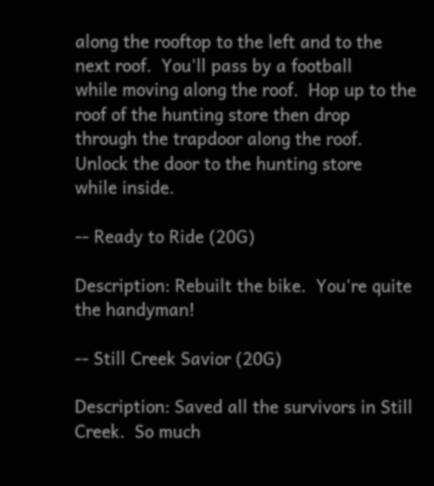along the rooftop to the left and to the next roof.  You'll pass by a football
while moving along the roof.  Hop up to the roof of the hunting store then drop
through the trapdoor along the roof.  Unlock the door to the hunting store
while inside.

-- Ready to Ride (20G)

Description: Rebuilt the bike.  You're quite the handyman!

-- Still Creek Savior (20G)

Description: Saved all the survivors in Still Creek.  So much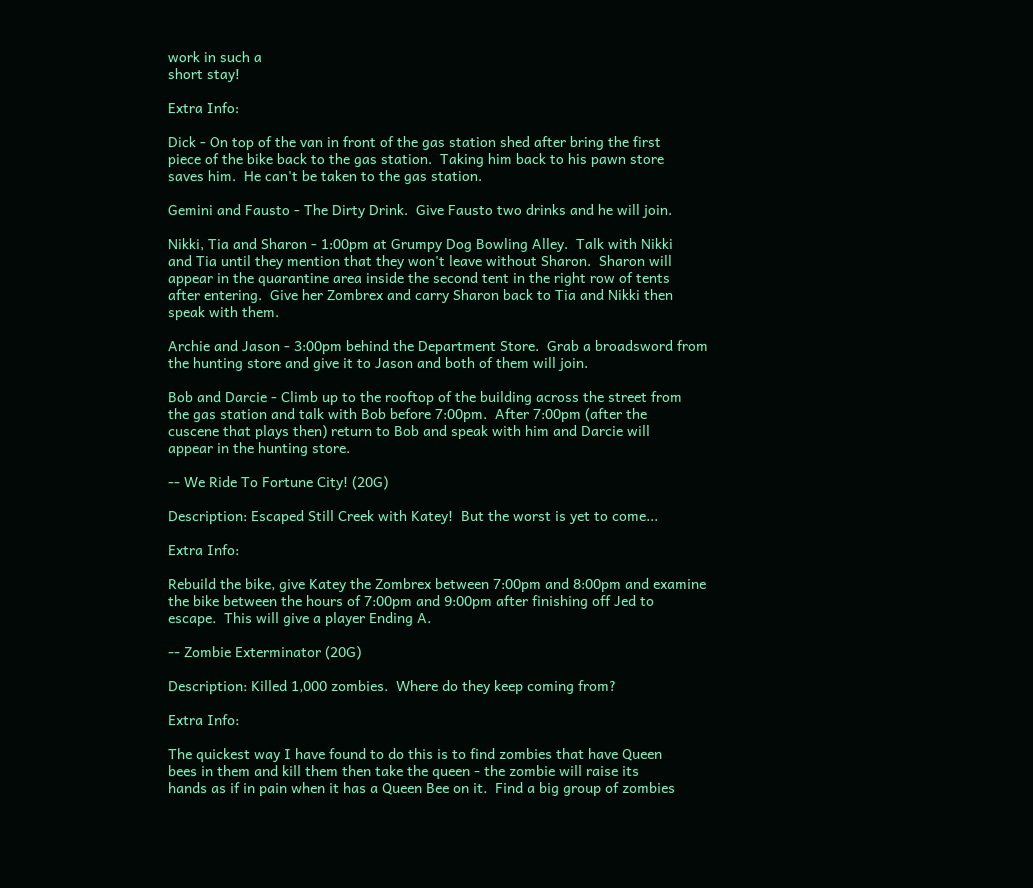work in such a
short stay!

Extra Info:

Dick - On top of the van in front of the gas station shed after bring the first
piece of the bike back to the gas station.  Taking him back to his pawn store
saves him.  He can't be taken to the gas station.

Gemini and Fausto - The Dirty Drink.  Give Fausto two drinks and he will join.

Nikki, Tia and Sharon - 1:00pm at Grumpy Dog Bowling Alley.  Talk with Nikki
and Tia until they mention that they won't leave without Sharon.  Sharon will
appear in the quarantine area inside the second tent in the right row of tents
after entering.  Give her Zombrex and carry Sharon back to Tia and Nikki then
speak with them.

Archie and Jason - 3:00pm behind the Department Store.  Grab a broadsword from
the hunting store and give it to Jason and both of them will join.

Bob and Darcie - Climb up to the rooftop of the building across the street from
the gas station and talk with Bob before 7:00pm.  After 7:00pm (after the
cuscene that plays then) return to Bob and speak with him and Darcie will
appear in the hunting store.

-- We Ride To Fortune City! (20G)

Description: Escaped Still Creek with Katey!  But the worst is yet to come...

Extra Info:

Rebuild the bike, give Katey the Zombrex between 7:00pm and 8:00pm and examine
the bike between the hours of 7:00pm and 9:00pm after finishing off Jed to
escape.  This will give a player Ending A.

-- Zombie Exterminator (20G)

Description: Killed 1,000 zombies.  Where do they keep coming from?

Extra Info:

The quickest way I have found to do this is to find zombies that have Queen
bees in them and kill them then take the queen - the zombie will raise its
hands as if in pain when it has a Queen Bee on it.  Find a big group of zombies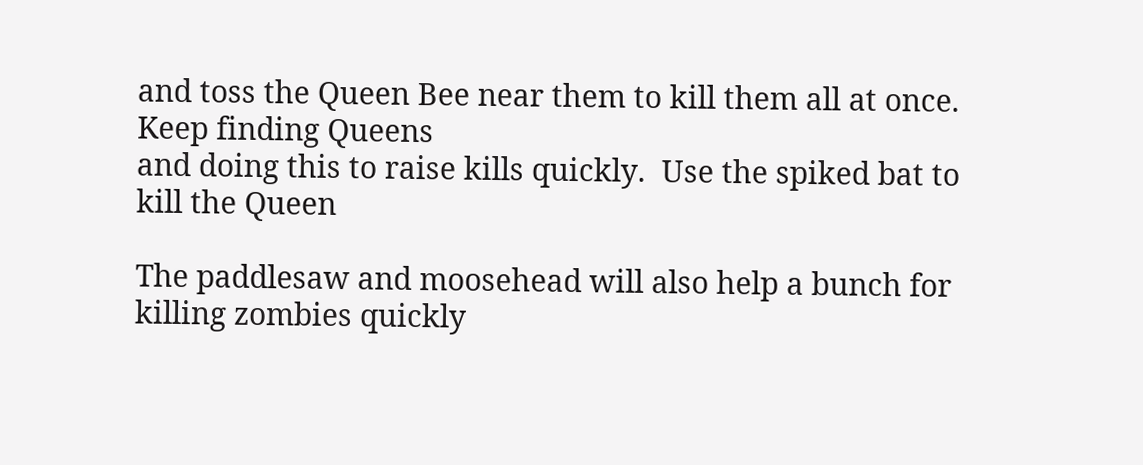and toss the Queen Bee near them to kill them all at once.  Keep finding Queens
and doing this to raise kills quickly.  Use the spiked bat to kill the Queen

The paddlesaw and moosehead will also help a bunch for killing zombies quickly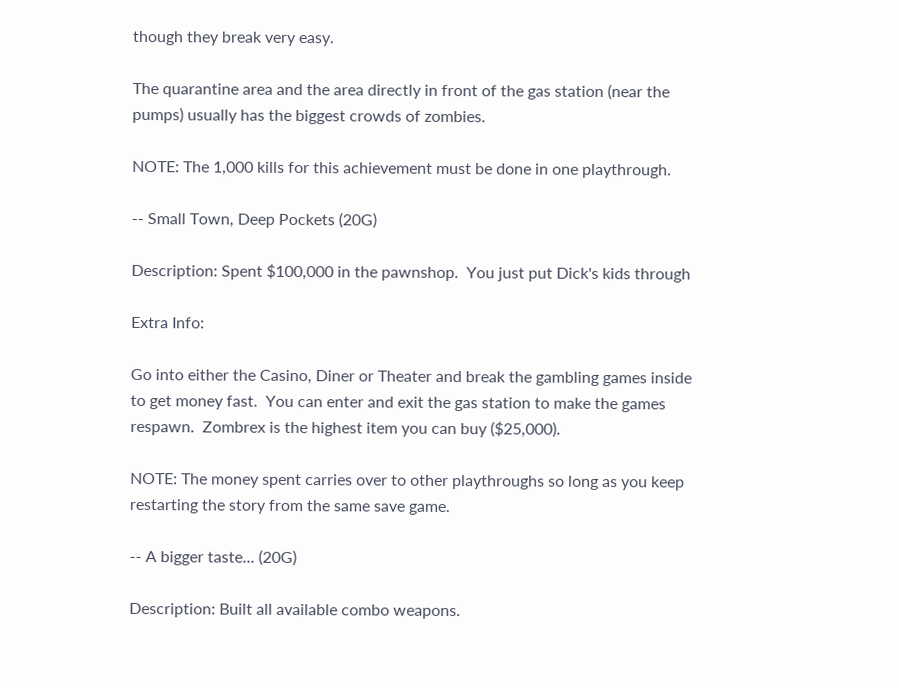though they break very easy.

The quarantine area and the area directly in front of the gas station (near the
pumps) usually has the biggest crowds of zombies.

NOTE: The 1,000 kills for this achievement must be done in one playthrough.

-- Small Town, Deep Pockets (20G)

Description: Spent $100,000 in the pawnshop.  You just put Dick's kids through

Extra Info:

Go into either the Casino, Diner or Theater and break the gambling games inside
to get money fast.  You can enter and exit the gas station to make the games
respawn.  Zombrex is the highest item you can buy ($25,000).

NOTE: The money spent carries over to other playthroughs so long as you keep
restarting the story from the same save game.

-- A bigger taste... (20G)

Description: Built all available combo weapons.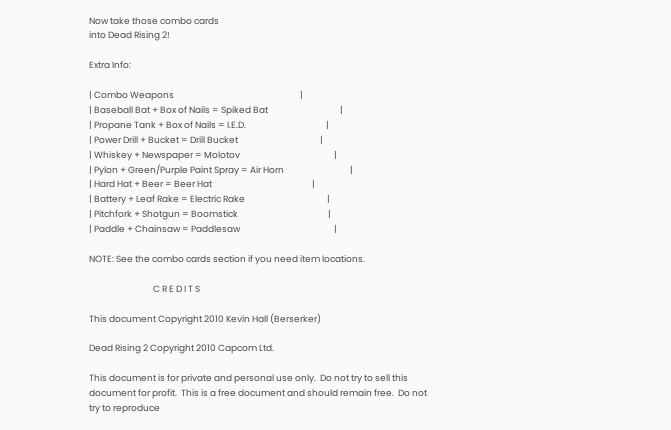Now take those combo cards
into Dead Rising 2!

Extra Info:

| Combo Weapons                                                               |
| Baseball Bat + Box of Nails = Spiked Bat                                    |
| Propane Tank + Box of Nails = I.E.D.                                        |
| Power Drill + Bucket = Drill Bucket                                         |
| Whiskey + Newspaper = Molotov                                               |
| Pylon + Green/Purple Paint Spray = Air Horn                                 |
| Hard Hat + Beer = Beer Hat                                                  |
| Battery + Leaf Rake = Electric Rake                                         |
| Pitchfork + Shotgun = Boomstick                                             |
| Paddle + Chainsaw = Paddlesaw                                               |

NOTE: See the combo cards section if you need item locations.

                                C R E D I T S

This document Copyright 2010 Kevin Hall (Berserker)

Dead Rising 2 Copyright 2010 Capcom Ltd.

This document is for private and personal use only.  Do not try to sell this
document for profit.  This is a free document and should remain free.  Do not
try to reproduce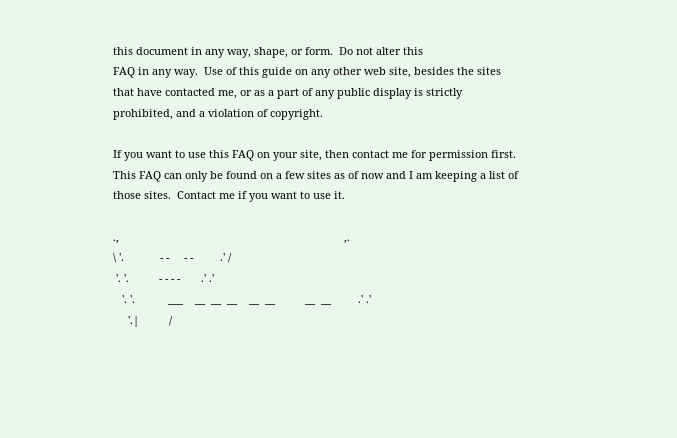this document in any way, shape, or form.  Do not alter this
FAQ in any way.  Use of this guide on any other web site, besides the sites
that have contacted me, or as a part of any public display is strictly
prohibited, and a violation of copyright.

If you want to use this FAQ on your site, then contact me for permission first.
This FAQ can only be found on a few sites as of now and I am keeping a list of
those sites.  Contact me if you want to use it.

.,                                                                           ,.
\ '.            - -     - -         .' /
 '. '.          - - - -       .' .'
   '. '.           ___    __  __  __    __  __          __  __         .' .'
     '.|          /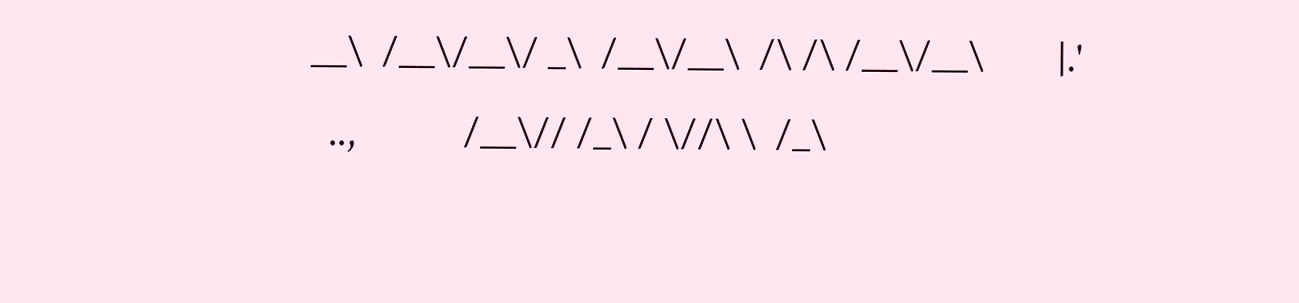__\  /__\/__\/ _\  /__\/__\  /\ /\ /__\/__\        |.'
  ..,            /__\// /_\ / \//\ \  /_\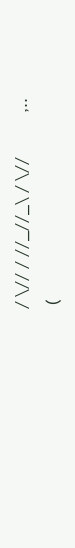/ \// / //_//_\ / \//           ,..
 (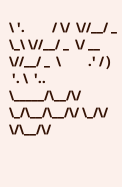\ '.         / \/  \//__/ _  \_\ \//__/ _  \/ __ \//__/ _  \         .' / )
 '. \  '..      \_____/\__/\/ \_/\__/\__/\/ \_/\/  \/\__/\/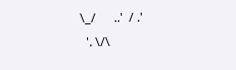\_/      ..'  / .'
  '. \/\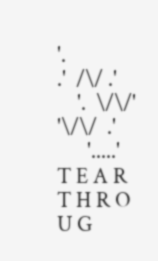'.                                                       .'  /\/ .'
    '.  \/\/'                                                     '\/\/  .'
      '.....'      T E A R   T H R O U G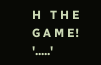H   T H E   G A M E!     '.....'